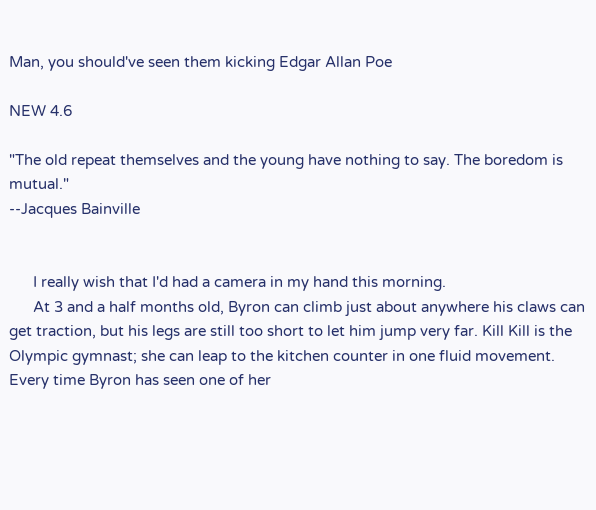Man, you should've seen them kicking Edgar Allan Poe

NEW 4.6

"The old repeat themselves and the young have nothing to say. The boredom is mutual."
--Jacques Bainville


      I really wish that I'd had a camera in my hand this morning.
      At 3 and a half months old, Byron can climb just about anywhere his claws can get traction, but his legs are still too short to let him jump very far. Kill Kill is the Olympic gymnast; she can leap to the kitchen counter in one fluid movement. Every time Byron has seen one of her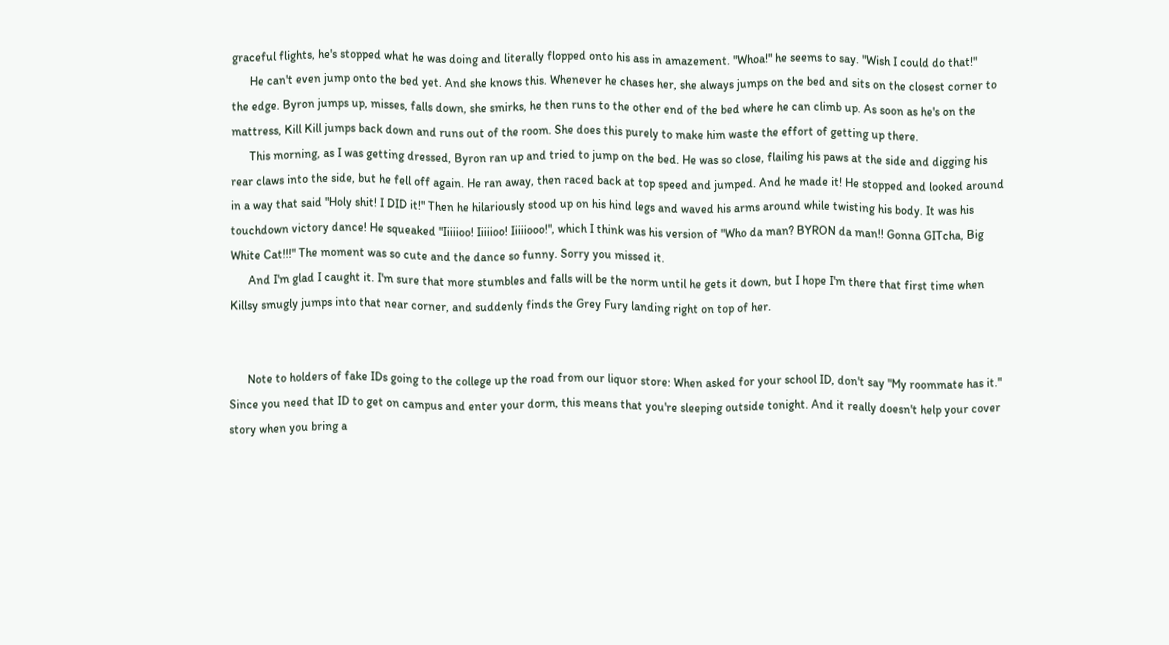graceful flights, he's stopped what he was doing and literally flopped onto his ass in amazement. "Whoa!" he seems to say. "Wish I could do that!"
      He can't even jump onto the bed yet. And she knows this. Whenever he chases her, she always jumps on the bed and sits on the closest corner to the edge. Byron jumps up, misses, falls down, she smirks, he then runs to the other end of the bed where he can climb up. As soon as he's on the mattress, Kill Kill jumps back down and runs out of the room. She does this purely to make him waste the effort of getting up there.
      This morning, as I was getting dressed, Byron ran up and tried to jump on the bed. He was so close, flailing his paws at the side and digging his rear claws into the side, but he fell off again. He ran away, then raced back at top speed and jumped. And he made it! He stopped and looked around in a way that said "Holy shit! I DID it!" Then he hilariously stood up on his hind legs and waved his arms around while twisting his body. It was his touchdown victory dance! He squeaked "Iiiiioo! Iiiiioo! Iiiiiooo!", which I think was his version of "Who da man? BYRON da man!! Gonna GITcha, Big White Cat!!!" The moment was so cute and the dance so funny. Sorry you missed it.
      And I'm glad I caught it. I'm sure that more stumbles and falls will be the norm until he gets it down, but I hope I'm there that first time when Killsy smugly jumps into that near corner, and suddenly finds the Grey Fury landing right on top of her.


      Note to holders of fake IDs going to the college up the road from our liquor store: When asked for your school ID, don't say "My roommate has it." Since you need that ID to get on campus and enter your dorm, this means that you're sleeping outside tonight. And it really doesn't help your cover story when you bring a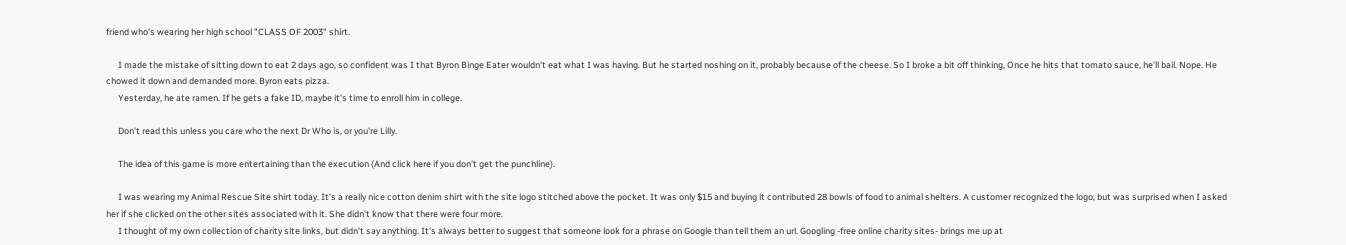friend who's wearing her high school "CLASS OF 2003" shirt.

      I made the mistake of sitting down to eat 2 days ago, so confident was I that Byron Binge Eater wouldn't eat what I was having. But he started noshing on it, probably because of the cheese. So I broke a bit off thinking, Once he hits that tomato sauce, he'll bail. Nope. He chowed it down and demanded more. Byron eats pizza.
      Yesterday, he ate ramen. If he gets a fake ID, maybe it's time to enroll him in college.

      Don't read this unless you care who the next Dr Who is, or you're Lilly.

      The idea of this game is more entertaining than the execution (And click here if you don't get the punchline).

      I was wearing my Animal Rescue Site shirt today. It's a really nice cotton denim shirt with the site logo stitched above the pocket. It was only $15 and buying it contributed 28 bowls of food to animal shelters. A customer recognized the logo, but was surprised when I asked her if she clicked on the other sites associated with it. She didn't know that there were four more.
      I thought of my own collection of charity site links, but didn't say anything. It's always better to suggest that someone look for a phrase on Google than tell them an url. Googling -free online charity sites- brings me up at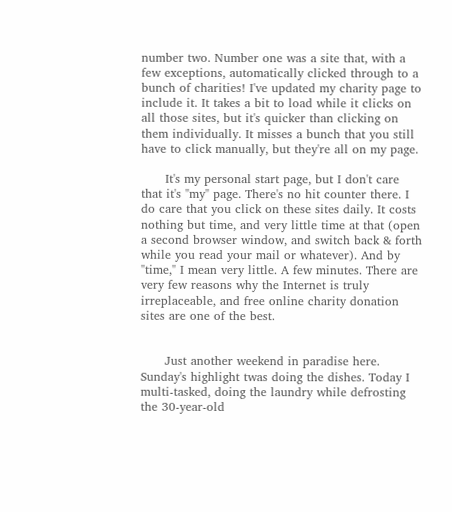number two. Number one was a site that, with a few exceptions, automatically clicked through to a bunch of charities! I've updated my charity page to include it. It takes a bit to load while it clicks on all those sites, but it's quicker than clicking on them individually. It misses a bunch that you still have to click manually, but they're all on my page.

      It's my personal start page, but I don't care that it's "my" page. There's no hit counter there. I do care that you click on these sites daily. It costs nothing but time, and very little time at that (open a second browser window, and switch back & forth while you read your mail or whatever). And by "time," I mean very little. A few minutes. There are very few reasons why the Internet is truly irreplaceable, and free online charity donation sites are one of the best.


      Just another weekend in paradise here. Sunday's highlight twas doing the dishes. Today I multi-tasked, doing the laundry while defrosting the 30-year-old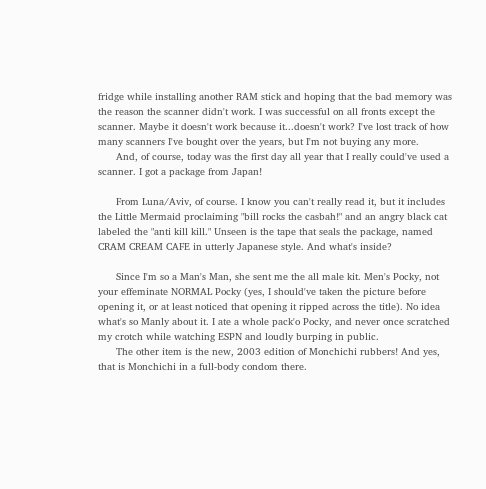fridge while installing another RAM stick and hoping that the bad memory was the reason the scanner didn't work. I was successful on all fronts except the scanner. Maybe it doesn't work because it...doesn't work? I've lost track of how many scanners I've bought over the years, but I'm not buying any more.
      And, of course, today was the first day all year that I really could've used a scanner. I got a package from Japan!

      From Luna/Aviv, of course. I know you can't really read it, but it includes the Little Mermaid proclaiming "bill rocks the casbah!" and an angry black cat labeled the "anti kill kill." Unseen is the tape that seals the package, named CRAM CREAM CAFE in utterly Japanese style. And what's inside?

      Since I'm so a Man's Man, she sent me the all male kit. Men's Pocky, not your effeminate NORMAL Pocky (yes, I should've taken the picture before opening it, or at least noticed that opening it ripped across the title). No idea what's so Manly about it. I ate a whole pack'o Pocky, and never once scratched my crotch while watching ESPN and loudly burping in public.
      The other item is the new, 2003 edition of Monchichi rubbers! And yes, that is Monchichi in a full-body condom there.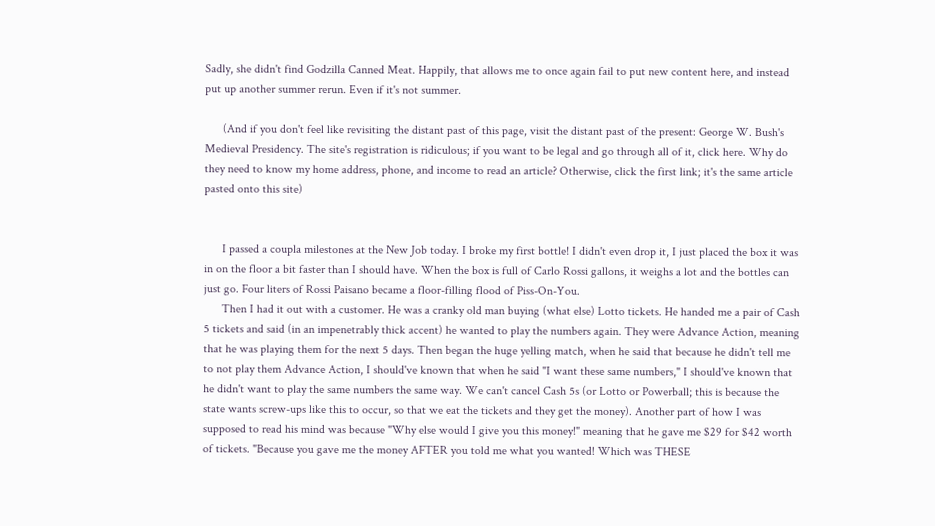Sadly, she didn't find Godzilla Canned Meat. Happily, that allows me to once again fail to put new content here, and instead put up another summer rerun. Even if it's not summer.

      (And if you don't feel like revisiting the distant past of this page, visit the distant past of the present: George W. Bush's Medieval Presidency. The site's registration is ridiculous; if you want to be legal and go through all of it, click here. Why do they need to know my home address, phone, and income to read an article? Otherwise, click the first link; it's the same article pasted onto this site)


      I passed a coupla milestones at the New Job today. I broke my first bottle! I didn't even drop it, I just placed the box it was in on the floor a bit faster than I should have. When the box is full of Carlo Rossi gallons, it weighs a lot and the bottles can just go. Four liters of Rossi Paisano became a floor-filling flood of Piss-On-You.
      Then I had it out with a customer. He was a cranky old man buying (what else) Lotto tickets. He handed me a pair of Cash 5 tickets and said (in an impenetrably thick accent) he wanted to play the numbers again. They were Advance Action, meaning that he was playing them for the next 5 days. Then began the huge yelling match, when he said that because he didn't tell me to not play them Advance Action, I should've known that when he said "I want these same numbers," I should've known that he didn't want to play the same numbers the same way. We can't cancel Cash 5s (or Lotto or Powerball; this is because the state wants screw-ups like this to occur, so that we eat the tickets and they get the money). Another part of how I was supposed to read his mind was because "Why else would I give you this money!" meaning that he gave me $29 for $42 worth of tickets. "Because you gave me the money AFTER you told me what you wanted! Which was THESE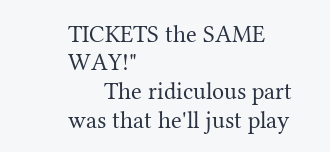TICKETS the SAME WAY!"
      The ridiculous part was that he'll just play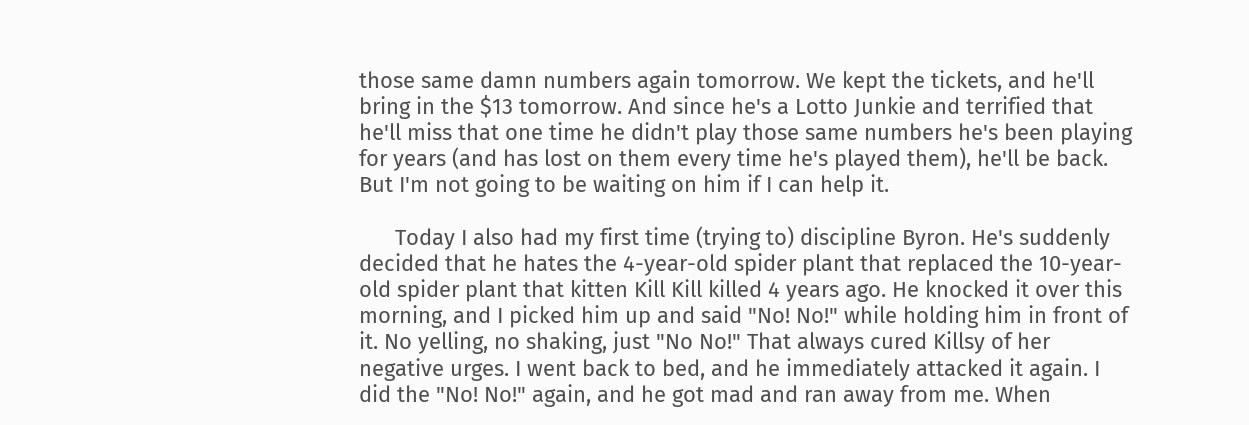those same damn numbers again tomorrow. We kept the tickets, and he'll bring in the $13 tomorrow. And since he's a Lotto Junkie and terrified that he'll miss that one time he didn't play those same numbers he's been playing for years (and has lost on them every time he's played them), he'll be back. But I'm not going to be waiting on him if I can help it.

      Today I also had my first time (trying to) discipline Byron. He's suddenly decided that he hates the 4-year-old spider plant that replaced the 10-year-old spider plant that kitten Kill Kill killed 4 years ago. He knocked it over this morning, and I picked him up and said "No! No!" while holding him in front of it. No yelling, no shaking, just "No No!" That always cured Killsy of her negative urges. I went back to bed, and he immediately attacked it again. I did the "No! No!" again, and he got mad and ran away from me. When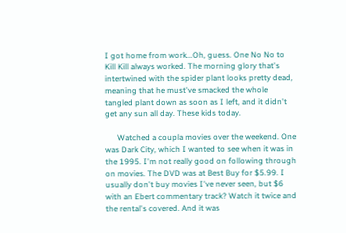I got home from work...Oh, guess. One No No to Kill Kill always worked. The morning glory that's intertwined with the spider plant looks pretty dead, meaning that he must've smacked the whole tangled plant down as soon as I left, and it didn't get any sun all day. These kids today.

      Watched a coupla movies over the weekend. One was Dark City, which I wanted to see when it was in the 1995. I'm not really good on following through on movies. The DVD was at Best Buy for $5.99. I usually don't buy movies I've never seen, but $6 with an Ebert commentary track? Watch it twice and the rental's covered. And it was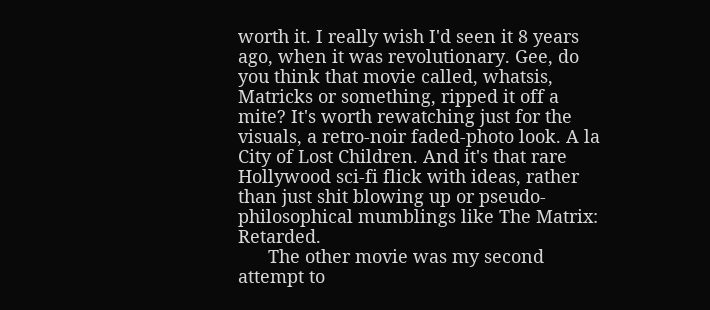worth it. I really wish I'd seen it 8 years ago, when it was revolutionary. Gee, do you think that movie called, whatsis, Matricks or something, ripped it off a mite? It's worth rewatching just for the visuals, a retro-noir faded-photo look. A la City of Lost Children. And it's that rare Hollywood sci-fi flick with ideas, rather than just shit blowing up or pseudo-philosophical mumblings like The Matrix: Retarded.
      The other movie was my second attempt to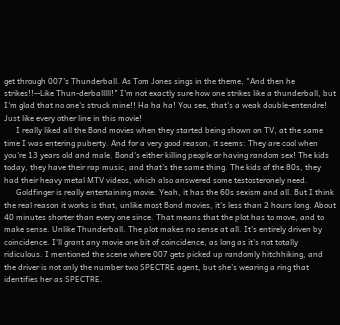get through 007's Thunderball. As Tom Jones sings in the theme, "And then he strikes!!--Like Thun-derballlll!" I'm not exactly sure how one strikes like a thunderball, but I'm glad that no one's struck mine!! Ha ha ha! You see, that's a weak double-entendre! Just like every other line in this movie!
      I really liked all the Bond movies when they started being shown on TV, at the same time I was entering puberty. And for a very good reason, it seems: They are cool when you're 13 years old and male. Bond's either killing people or having random sex! The kids today, they have their rap music, and that's the same thing. The kids of the 80s, they had their heavy metal MTV videos, which also answered some testosteronely need.
      Goldfinger is really entertaining movie. Yeah, it has the 60s sexism and all. But I think the real reason it works is that, unlike most Bond movies, it's less than 2 hours long. About 40 minutes shorter than every one since. That means that the plot has to move, and to make sense. Unlike Thunderball. The plot makes no sense at all. It's entirely driven by coincidence. I'll grant any movie one bit of coincidence, as long as it's not totally ridiculous. I mentioned the scene where 007 gets picked up randomly hitchhiking, and the driver is not only the number two SPECTRE agent, but she's wearing a ring that identifies her as SPECTRE.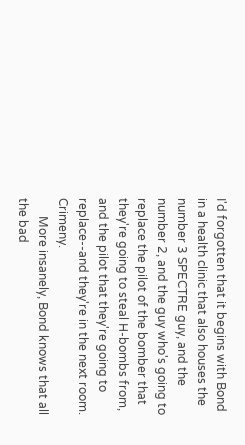I'd forgotten that it begins with Bond in a health clinic that also houses the number 3 SPECTRE guy, and the number 2, and the guy who's going to replace the pilot of the bomber that they're going to steal H-bombs from, and the pilot that they're going to replace--and they're in the next room. Crimeny.
      More insanely, Bond knows that all the bad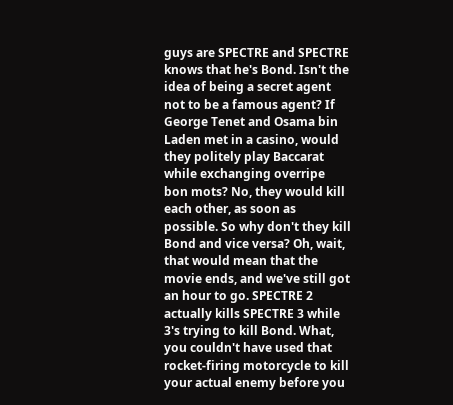guys are SPECTRE and SPECTRE knows that he's Bond. Isn't the idea of being a secret agent not to be a famous agent? If George Tenet and Osama bin Laden met in a casino, would they politely play Baccarat while exchanging overripe bon mots? No, they would kill each other, as soon as possible. So why don't they kill Bond and vice versa? Oh, wait, that would mean that the movie ends, and we've still got an hour to go. SPECTRE 2 actually kills SPECTRE 3 while 3's trying to kill Bond. What, you couldn't have used that rocket-firing motorcycle to kill your actual enemy before you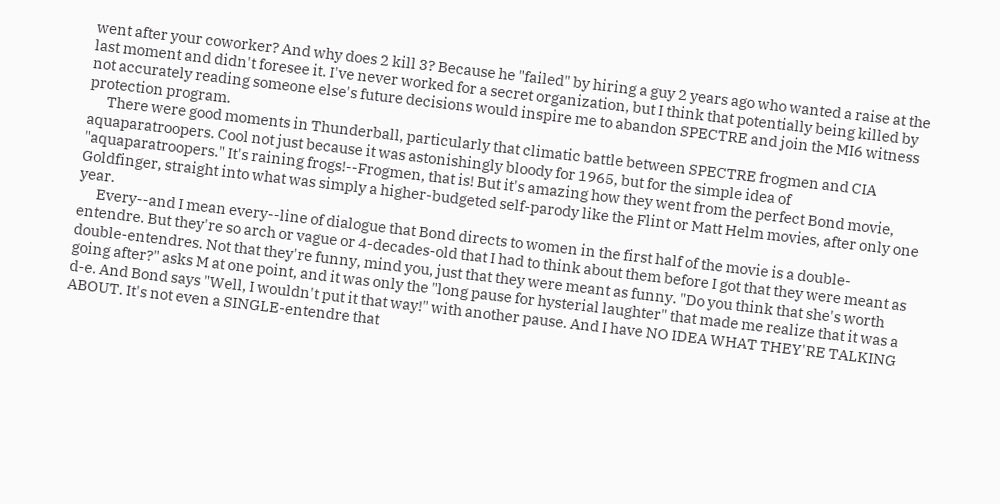went after your coworker? And why does 2 kill 3? Because he "failed" by hiring a guy 2 years ago who wanted a raise at the last moment and didn't foresee it. I've never worked for a secret organization, but I think that potentially being killed by not accurately reading someone else's future decisions would inspire me to abandon SPECTRE and join the MI6 witness protection program.
      There were good moments in Thunderball, particularly that climatic battle between SPECTRE frogmen and CIA aquaparatroopers. Cool not just because it was astonishingly bloody for 1965, but for the simple idea of "aquaparatroopers." It's raining frogs!--Frogmen, that is! But it's amazing how they went from the perfect Bond movie, Goldfinger, straight into what was simply a higher-budgeted self-parody like the Flint or Matt Helm movies, after only one year.
      Every--and I mean every--line of dialogue that Bond directs to women in the first half of the movie is a double-entendre. But they're so arch or vague or 4-decades-old that I had to think about them before I got that they were meant as double-entendres. Not that they're funny, mind you, just that they were meant as funny. "Do you think that she's worth going after?" asks M at one point, and it was only the "long pause for hysterial laughter" that made me realize that it was a d-e. And Bond says "Well, I wouldn't put it that way!" with another pause. And I have NO IDEA WHAT THEY'RE TALKING ABOUT. It's not even a SINGLE-entendre that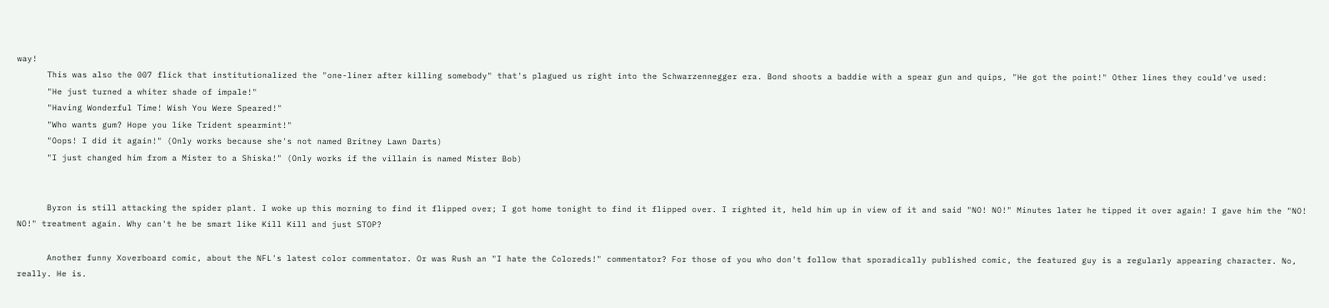way!
      This was also the 007 flick that institutionalized the "one-liner after killing somebody" that's plagued us right into the Schwarzennegger era. Bond shoots a baddie with a spear gun and quips, "He got the point!" Other lines they could've used:
      "He just turned a whiter shade of impale!"
      "Having Wonderful Time! Wish You Were Speared!"
      "Who wants gum? Hope you like Trident spearmint!"
      "Oops! I did it again!" (Only works because she's not named Britney Lawn Darts)
      "I just changed him from a Mister to a Shiska!" (Only works if the villain is named Mister Bob)


      Byron is still attacking the spider plant. I woke up this morning to find it flipped over; I got home tonight to find it flipped over. I righted it, held him up in view of it and said "NO! NO!" Minutes later he tipped it over again! I gave him the "NO! NO!" treatment again. Why can't he be smart like Kill Kill and just STOP?

      Another funny Xoverboard comic, about the NFL's latest color commentator. Or was Rush an "I hate the Coloreds!" commentator? For those of you who don't follow that sporadically published comic, the featured guy is a regularly appearing character. No, really. He is.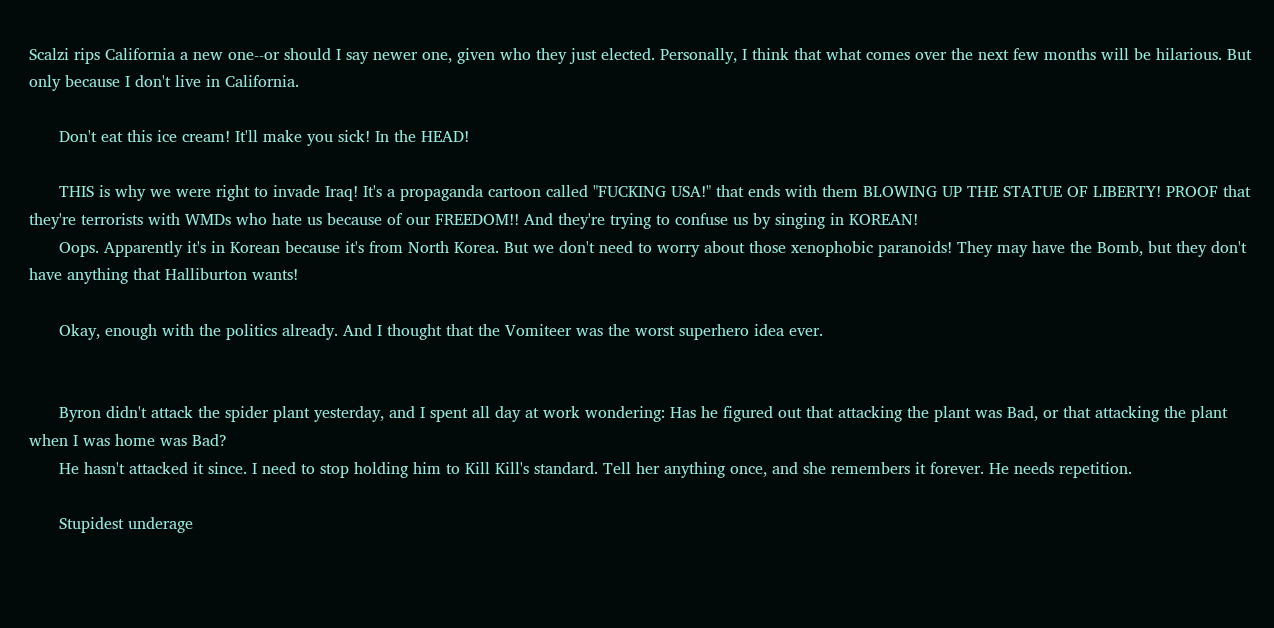Scalzi rips California a new one--or should I say newer one, given who they just elected. Personally, I think that what comes over the next few months will be hilarious. But only because I don't live in California.

      Don't eat this ice cream! It'll make you sick! In the HEAD!

      THIS is why we were right to invade Iraq! It's a propaganda cartoon called "FUCKING USA!" that ends with them BLOWING UP THE STATUE OF LIBERTY! PROOF that they're terrorists with WMDs who hate us because of our FREEDOM!! And they're trying to confuse us by singing in KOREAN!
      Oops. Apparently it's in Korean because it's from North Korea. But we don't need to worry about those xenophobic paranoids! They may have the Bomb, but they don't have anything that Halliburton wants!

      Okay, enough with the politics already. And I thought that the Vomiteer was the worst superhero idea ever.


      Byron didn't attack the spider plant yesterday, and I spent all day at work wondering: Has he figured out that attacking the plant was Bad, or that attacking the plant when I was home was Bad?
      He hasn't attacked it since. I need to stop holding him to Kill Kill's standard. Tell her anything once, and she remembers it forever. He needs repetition.

      Stupidest underage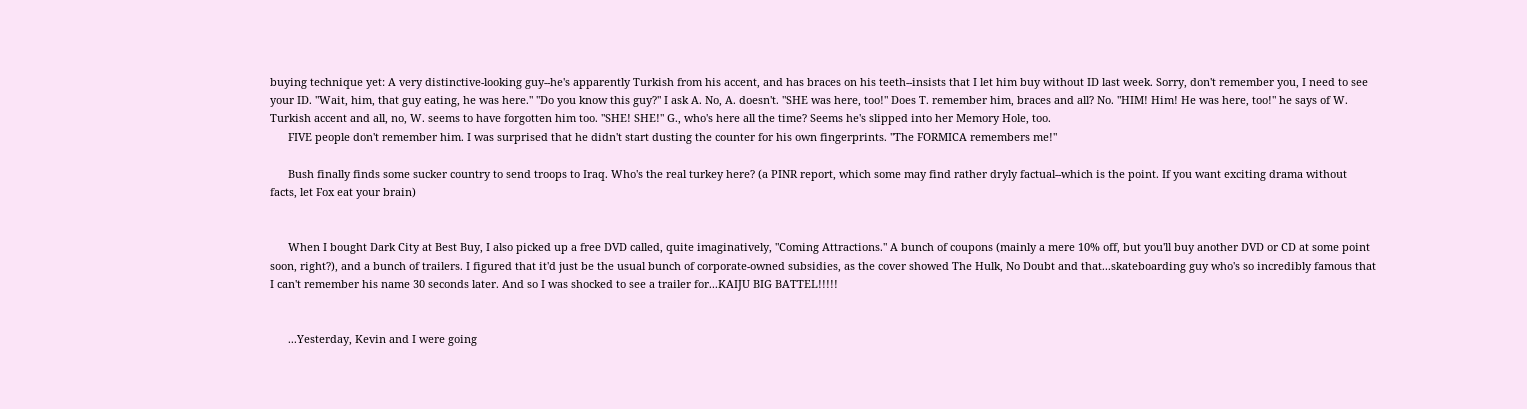buying technique yet: A very distinctive-looking guy--he's apparently Turkish from his accent, and has braces on his teeth--insists that I let him buy without ID last week. Sorry, don't remember you, I need to see your ID. "Wait, him, that guy eating, he was here." "Do you know this guy?" I ask A. No, A. doesn't. "SHE was here, too!" Does T. remember him, braces and all? No. "HIM! Him! He was here, too!" he says of W. Turkish accent and all, no, W. seems to have forgotten him too. "SHE! SHE!" G., who's here all the time? Seems he's slipped into her Memory Hole, too.
      FIVE people don't remember him. I was surprised that he didn't start dusting the counter for his own fingerprints. "The FORMICA remembers me!"

      Bush finally finds some sucker country to send troops to Iraq. Who's the real turkey here? (a PINR report, which some may find rather dryly factual--which is the point. If you want exciting drama without facts, let Fox eat your brain)


      When I bought Dark City at Best Buy, I also picked up a free DVD called, quite imaginatively, "Coming Attractions." A bunch of coupons (mainly a mere 10% off, but you'll buy another DVD or CD at some point soon, right?), and a bunch of trailers. I figured that it'd just be the usual bunch of corporate-owned subsidies, as the cover showed The Hulk, No Doubt and that...skateboarding guy who's so incredibly famous that I can't remember his name 30 seconds later. And so I was shocked to see a trailer for...KAIJU BIG BATTEL!!!!!


      ...Yesterday, Kevin and I were going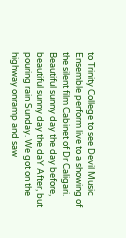to Trinity College to see Devil Music Ensemble perform live to a showing of the silent film Cabinet of Dr Caligari. Beautiful sunny day the day before, beautiful sunny day the daY After, but pouring rain Sunday. We got on the highway onramp and saw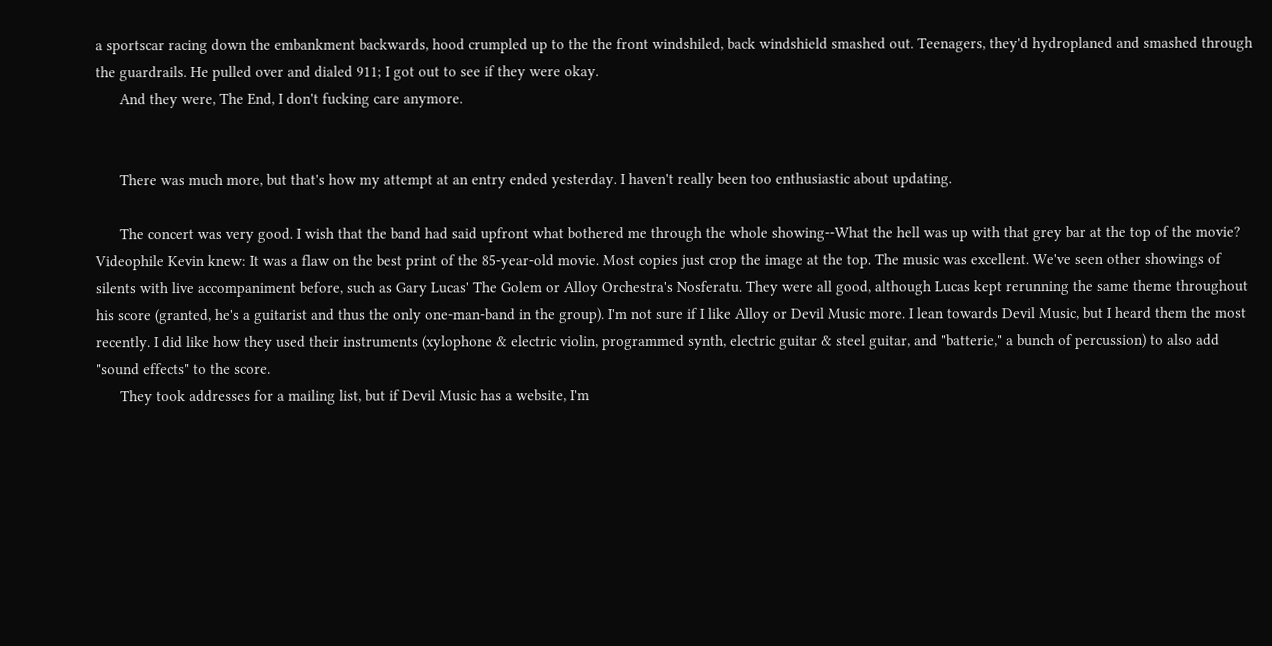a sportscar racing down the embankment backwards, hood crumpled up to the the front windshiled, back windshield smashed out. Teenagers, they'd hydroplaned and smashed through the guardrails. He pulled over and dialed 911; I got out to see if they were okay.
      And they were, The End, I don't fucking care anymore.


      There was much more, but that's how my attempt at an entry ended yesterday. I haven't really been too enthusiastic about updating.

      The concert was very good. I wish that the band had said upfront what bothered me through the whole showing--What the hell was up with that grey bar at the top of the movie? Videophile Kevin knew: It was a flaw on the best print of the 85-year-old movie. Most copies just crop the image at the top. The music was excellent. We've seen other showings of silents with live accompaniment before, such as Gary Lucas' The Golem or Alloy Orchestra's Nosferatu. They were all good, although Lucas kept rerunning the same theme throughout his score (granted, he's a guitarist and thus the only one-man-band in the group). I'm not sure if I like Alloy or Devil Music more. I lean towards Devil Music, but I heard them the most recently. I did like how they used their instruments (xylophone & electric violin, programmed synth, electric guitar & steel guitar, and "batterie," a bunch of percussion) to also add "sound effects" to the score.
      They took addresses for a mailing list, but if Devil Music has a website, I'm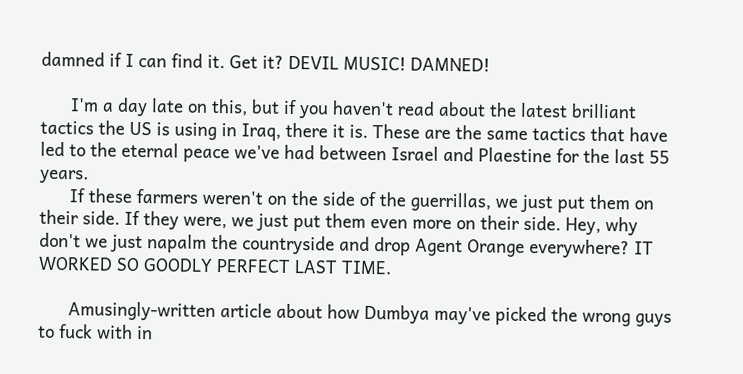damned if I can find it. Get it? DEVIL MUSIC! DAMNED!

      I'm a day late on this, but if you haven't read about the latest brilliant tactics the US is using in Iraq, there it is. These are the same tactics that have led to the eternal peace we've had between Israel and Plaestine for the last 55 years.
      If these farmers weren't on the side of the guerrillas, we just put them on their side. If they were, we just put them even more on their side. Hey, why don't we just napalm the countryside and drop Agent Orange everywhere? IT WORKED SO GOODLY PERFECT LAST TIME.

      Amusingly-written article about how Dumbya may've picked the wrong guys to fuck with in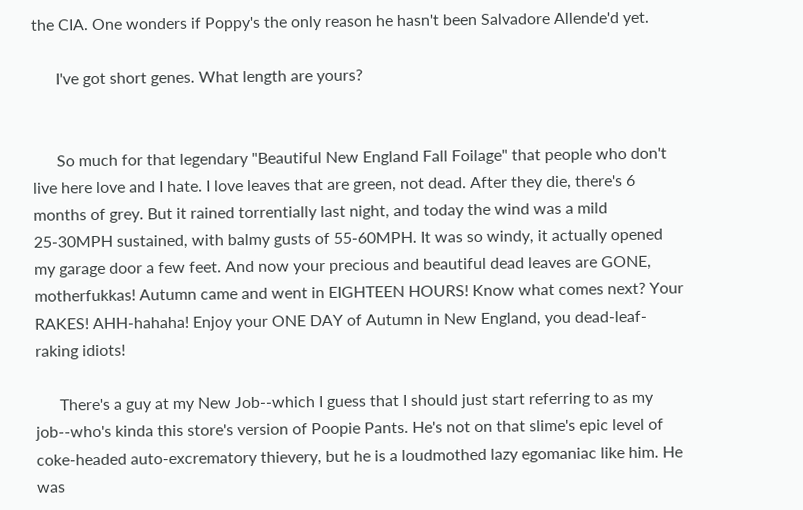the CIA. One wonders if Poppy's the only reason he hasn't been Salvadore Allende'd yet.

      I've got short genes. What length are yours?


      So much for that legendary "Beautiful New England Fall Foilage" that people who don't live here love and I hate. I love leaves that are green, not dead. After they die, there's 6 months of grey. But it rained torrentially last night, and today the wind was a mild 25-30MPH sustained, with balmy gusts of 55-60MPH. It was so windy, it actually opened my garage door a few feet. And now your precious and beautiful dead leaves are GONE, motherfukkas! Autumn came and went in EIGHTEEN HOURS! Know what comes next? Your RAKES! AHH-hahaha! Enjoy your ONE DAY of Autumn in New England, you dead-leaf-raking idiots!

      There's a guy at my New Job--which I guess that I should just start referring to as my job--who's kinda this store's version of Poopie Pants. He's not on that slime's epic level of coke-headed auto-excrematory thievery, but he is a loudmothed lazy egomaniac like him. He was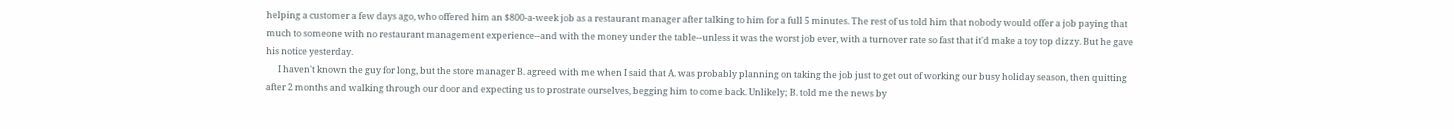helping a customer a few days ago, who offered him an $800-a-week job as a restaurant manager after talking to him for a full 5 minutes. The rest of us told him that nobody would offer a job paying that much to someone with no restaurant management experience--and with the money under the table--unless it was the worst job ever, with a turnover rate so fast that it'd make a toy top dizzy. But he gave his notice yesterday.
      I haven't known the guy for long, but the store manager B. agreed with me when I said that A. was probably planning on taking the job just to get out of working our busy holiday season, then quitting after 2 months and walking through our door and expecting us to prostrate ourselves, begging him to come back. Unlikely; B. told me the news by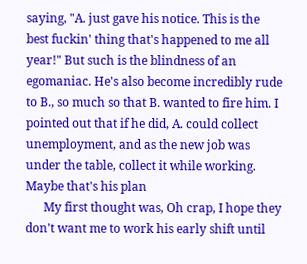saying, "A. just gave his notice. This is the best fuckin' thing that's happened to me all year!" But such is the blindness of an egomaniac. He's also become incredibly rude to B., so much so that B. wanted to fire him. I pointed out that if he did, A. could collect unemployment, and as the new job was under the table, collect it while working. Maybe that's his plan
      My first thought was, Oh crap, I hope they don't want me to work his early shift until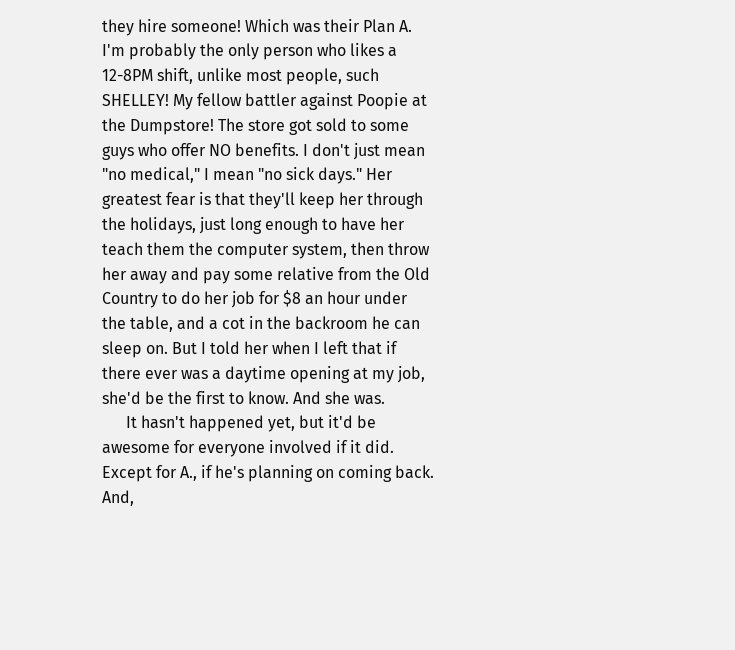they hire someone! Which was their Plan A. I'm probably the only person who likes a 12-8PM shift, unlike most people, such SHELLEY! My fellow battler against Poopie at the Dumpstore! The store got sold to some guys who offer NO benefits. I don't just mean "no medical," I mean "no sick days." Her greatest fear is that they'll keep her through the holidays, just long enough to have her teach them the computer system, then throw her away and pay some relative from the Old Country to do her job for $8 an hour under the table, and a cot in the backroom he can sleep on. But I told her when I left that if there ever was a daytime opening at my job, she'd be the first to know. And she was.
      It hasn't happened yet, but it'd be awesome for everyone involved if it did. Except for A., if he's planning on coming back. And,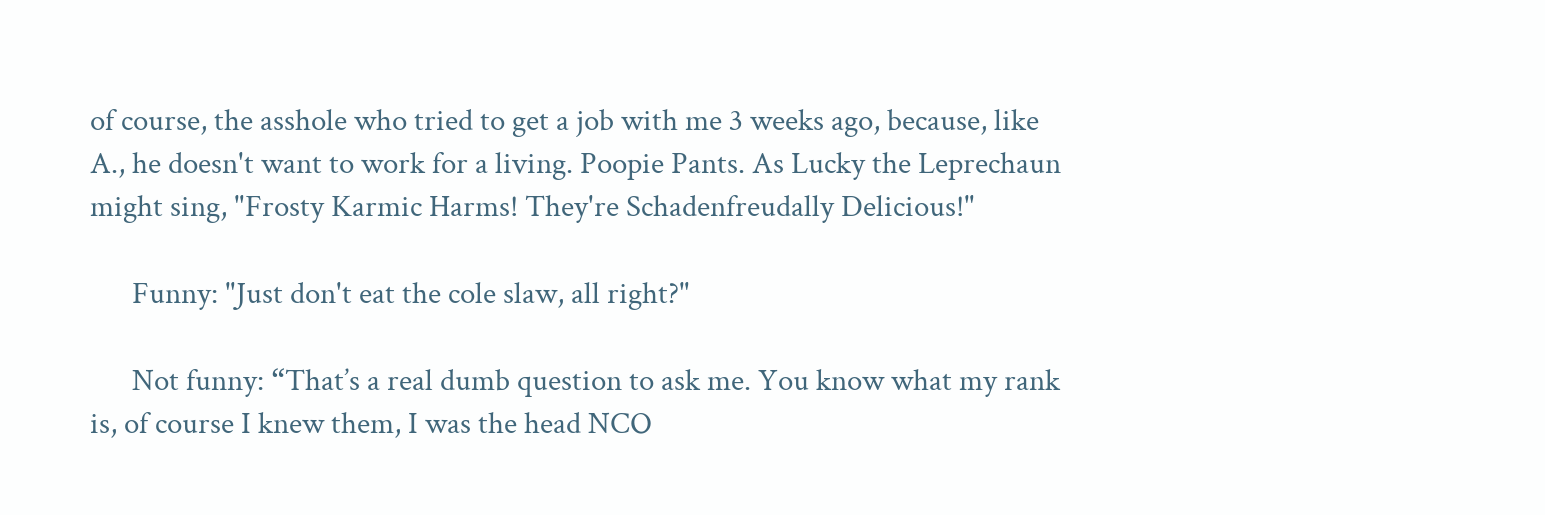of course, the asshole who tried to get a job with me 3 weeks ago, because, like A., he doesn't want to work for a living. Poopie Pants. As Lucky the Leprechaun might sing, "Frosty Karmic Harms! They're Schadenfreudally Delicious!"

      Funny: "Just don't eat the cole slaw, all right?"

      Not funny: “That’s a real dumb question to ask me. You know what my rank is, of course I knew them, I was the head NCO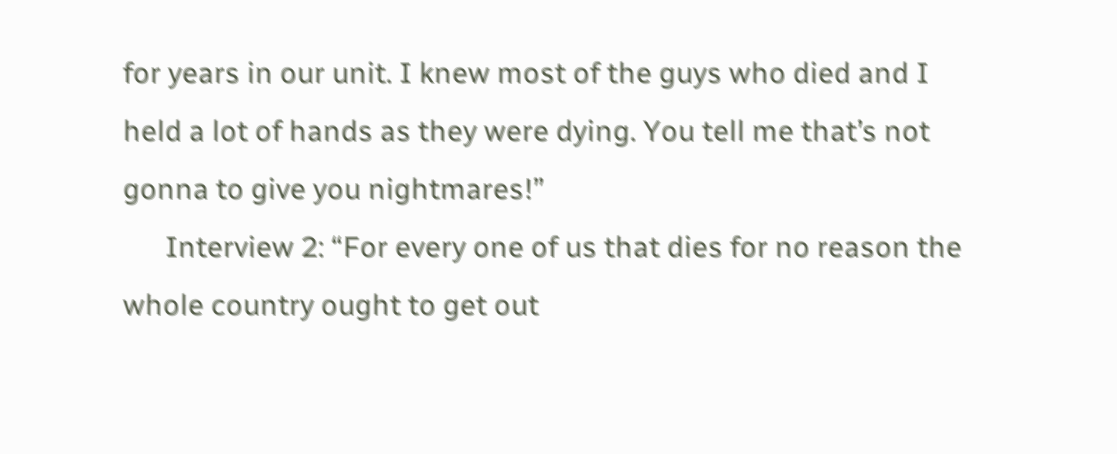for years in our unit. I knew most of the guys who died and I held a lot of hands as they were dying. You tell me that’s not gonna to give you nightmares!”
      Interview 2: “For every one of us that dies for no reason the whole country ought to get out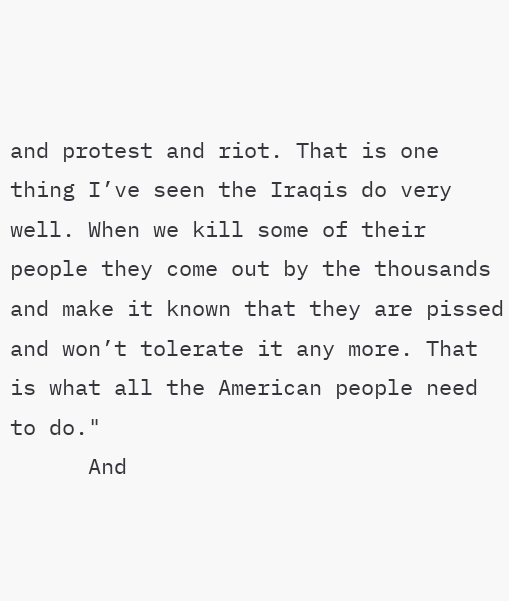and protest and riot. That is one thing I’ve seen the Iraqis do very well. When we kill some of their people they come out by the thousands and make it known that they are pissed and won’t tolerate it any more. That is what all the American people need to do."
      And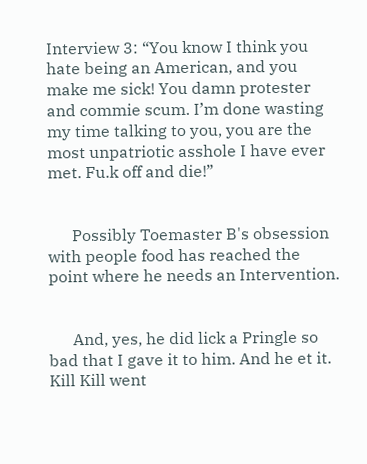Interview 3: “You know I think you hate being an American, and you make me sick! You damn protester and commie scum. I’m done wasting my time talking to you, you are the most unpatriotic asshole I have ever met. Fu.k off and die!”


      Possibly Toemaster B's obsession with people food has reached the point where he needs an Intervention.


      And, yes, he did lick a Pringle so bad that I gave it to him. And he et it. Kill Kill went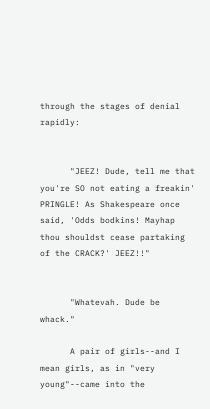through the stages of denial rapidly:


      "JEEZ! Dude, tell me that you're SO not eating a freakin' PRINGLE! As Shakespeare once said, 'Odds bodkins! Mayhap thou shouldst cease partaking of the CRACK?' JEEZ!!"


      "Whatevah. Dude be whack."

      A pair of girls--and I mean girls, as in "very young"--came into the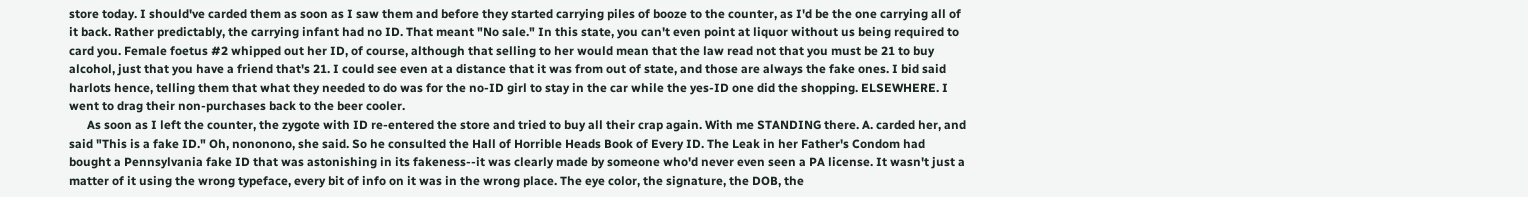store today. I should've carded them as soon as I saw them and before they started carrying piles of booze to the counter, as I'd be the one carrying all of it back. Rather predictably, the carrying infant had no ID. That meant "No sale." In this state, you can't even point at liquor without us being required to card you. Female foetus #2 whipped out her ID, of course, although that selling to her would mean that the law read not that you must be 21 to buy alcohol, just that you have a friend that's 21. I could see even at a distance that it was from out of state, and those are always the fake ones. I bid said harlots hence, telling them that what they needed to do was for the no-ID girl to stay in the car while the yes-ID one did the shopping. ELSEWHERE. I went to drag their non-purchases back to the beer cooler.
      As soon as I left the counter, the zygote with ID re-entered the store and tried to buy all their crap again. With me STANDING there. A. carded her, and said "This is a fake ID." Oh, nononono, she said. So he consulted the Hall of Horrible Heads Book of Every ID. The Leak in her Father's Condom had bought a Pennsylvania fake ID that was astonishing in its fakeness--it was clearly made by someone who'd never even seen a PA license. It wasn't just a matter of it using the wrong typeface, every bit of info on it was in the wrong place. The eye color, the signature, the DOB, the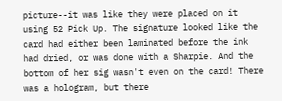picture--it was like they were placed on it using 52 Pick Up. The signature looked like the card had either been laminated before the ink had dried, or was done with a Sharpie. And the bottom of her sig wasn't even on the card! There was a hologram, but there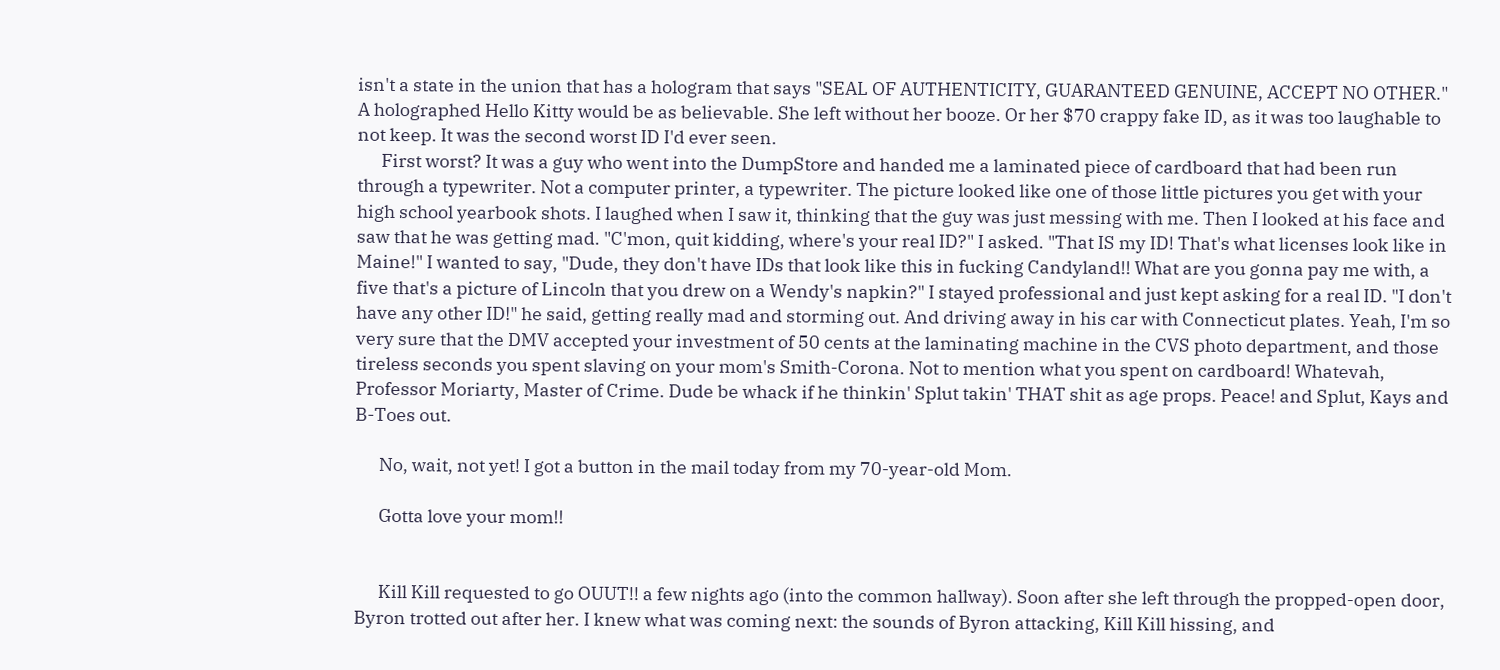isn't a state in the union that has a hologram that says "SEAL OF AUTHENTICITY, GUARANTEED GENUINE, ACCEPT NO OTHER." A holographed Hello Kitty would be as believable. She left without her booze. Or her $70 crappy fake ID, as it was too laughable to not keep. It was the second worst ID I'd ever seen.
      First worst? It was a guy who went into the DumpStore and handed me a laminated piece of cardboard that had been run through a typewriter. Not a computer printer, a typewriter. The picture looked like one of those little pictures you get with your high school yearbook shots. I laughed when I saw it, thinking that the guy was just messing with me. Then I looked at his face and saw that he was getting mad. "C'mon, quit kidding, where's your real ID?" I asked. "That IS my ID! That's what licenses look like in Maine!" I wanted to say, "Dude, they don't have IDs that look like this in fucking Candyland!! What are you gonna pay me with, a five that's a picture of Lincoln that you drew on a Wendy's napkin?" I stayed professional and just kept asking for a real ID. "I don't have any other ID!" he said, getting really mad and storming out. And driving away in his car with Connecticut plates. Yeah, I'm so very sure that the DMV accepted your investment of 50 cents at the laminating machine in the CVS photo department, and those tireless seconds you spent slaving on your mom's Smith-Corona. Not to mention what you spent on cardboard! Whatevah, Professor Moriarty, Master of Crime. Dude be whack if he thinkin' Splut takin' THAT shit as age props. Peace! and Splut, Kays and B-Toes out.

      No, wait, not yet! I got a button in the mail today from my 70-year-old Mom.

      Gotta love your mom!!


      Kill Kill requested to go OUUT!! a few nights ago (into the common hallway). Soon after she left through the propped-open door, Byron trotted out after her. I knew what was coming next: the sounds of Byron attacking, Kill Kill hissing, and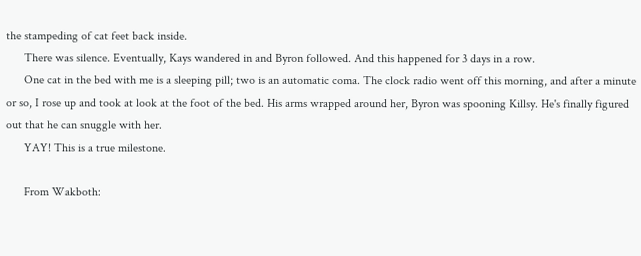the stampeding of cat feet back inside.
      There was silence. Eventually, Kays wandered in and Byron followed. And this happened for 3 days in a row.
      One cat in the bed with me is a sleeping pill; two is an automatic coma. The clock radio went off this morning, and after a minute or so, I rose up and took at look at the foot of the bed. His arms wrapped around her, Byron was spooning Killsy. He's finally figured out that he can snuggle with her.
      YAY! This is a true milestone.

      From Wakboth: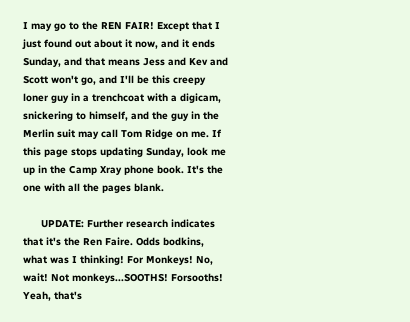I may go to the REN FAIR! Except that I just found out about it now, and it ends Sunday, and that means Jess and Kev and Scott won't go, and I'll be this creepy loner guy in a trenchcoat with a digicam, snickering to himself, and the guy in the Merlin suit may call Tom Ridge on me. If this page stops updating Sunday, look me up in the Camp Xray phone book. It's the one with all the pages blank.

      UPDATE: Further research indicates that it's the Ren Faire. Odds bodkins, what was I thinking! For Monkeys! No, wait! Not monkeys...SOOTHS! Forsooths! Yeah, that's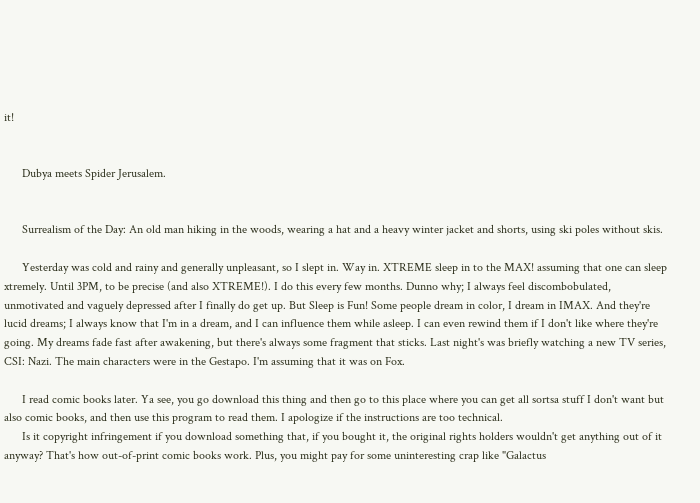it!


      Dubya meets Spider Jerusalem.


      Surrealism of the Day: An old man hiking in the woods, wearing a hat and a heavy winter jacket and shorts, using ski poles without skis.

      Yesterday was cold and rainy and generally unpleasant, so I slept in. Way in. XTREME sleep in to the MAX! assuming that one can sleep xtremely. Until 3PM, to be precise (and also XTREME!). I do this every few months. Dunno why; I always feel discombobulated, unmotivated and vaguely depressed after I finally do get up. But Sleep is Fun! Some people dream in color, I dream in IMAX. And they're lucid dreams; I always know that I'm in a dream, and I can influence them while asleep. I can even rewind them if I don't like where they're going. My dreams fade fast after awakening, but there's always some fragment that sticks. Last night's was briefly watching a new TV series, CSI: Nazi. The main characters were in the Gestapo. I'm assuming that it was on Fox.

      I read comic books later. Ya see, you go download this thing and then go to this place where you can get all sortsa stuff I don't want but also comic books, and then use this program to read them. I apologize if the instructions are too technical.
      Is it copyright infringement if you download something that, if you bought it, the original rights holders wouldn't get anything out of it anyway? That's how out-of-print comic books work. Plus, you might pay for some uninteresting crap like "Galactus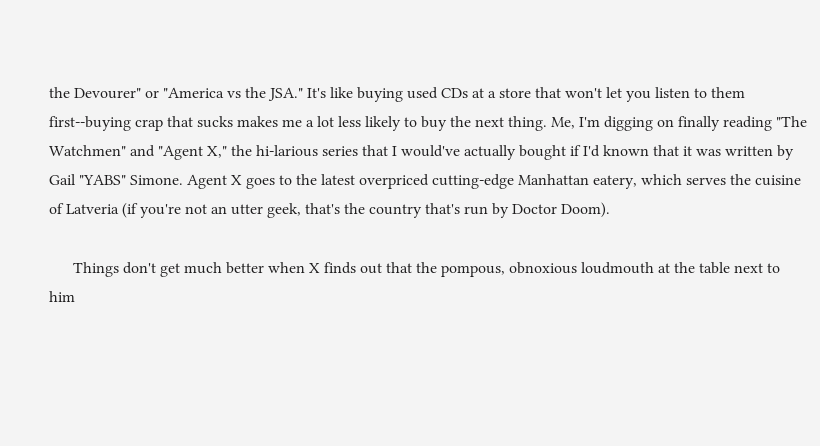the Devourer" or "America vs the JSA." It's like buying used CDs at a store that won't let you listen to them first--buying crap that sucks makes me a lot less likely to buy the next thing. Me, I'm digging on finally reading "The Watchmen" and "Agent X," the hi-larious series that I would've actually bought if I'd known that it was written by Gail "YABS" Simone. Agent X goes to the latest overpriced cutting-edge Manhattan eatery, which serves the cuisine of Latveria (if you're not an utter geek, that's the country that's run by Doctor Doom).

      Things don't get much better when X finds out that the pompous, obnoxious loudmouth at the table next to him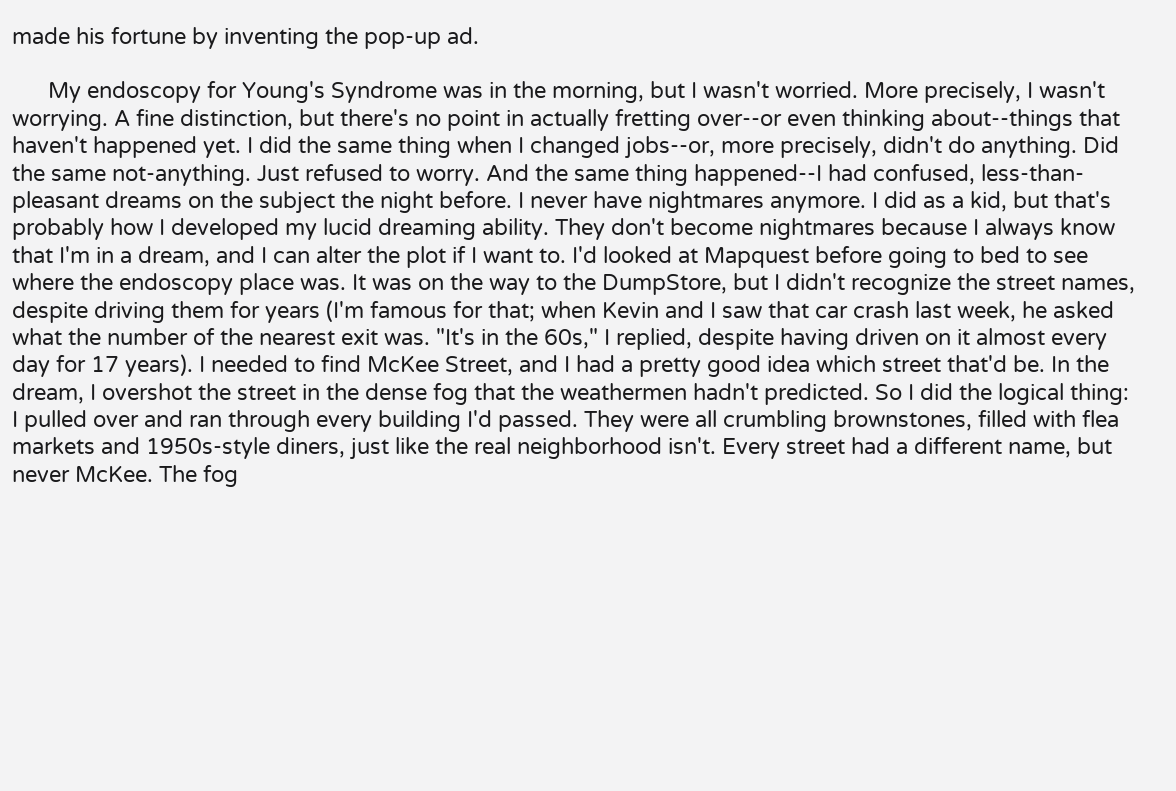made his fortune by inventing the pop-up ad.

      My endoscopy for Young's Syndrome was in the morning, but I wasn't worried. More precisely, I wasn't worrying. A fine distinction, but there's no point in actually fretting over--or even thinking about--things that haven't happened yet. I did the same thing when I changed jobs--or, more precisely, didn't do anything. Did the same not-anything. Just refused to worry. And the same thing happened--I had confused, less-than-pleasant dreams on the subject the night before. I never have nightmares anymore. I did as a kid, but that's probably how I developed my lucid dreaming ability. They don't become nightmares because I always know that I'm in a dream, and I can alter the plot if I want to. I'd looked at Mapquest before going to bed to see where the endoscopy place was. It was on the way to the DumpStore, but I didn't recognize the street names, despite driving them for years (I'm famous for that; when Kevin and I saw that car crash last week, he asked what the number of the nearest exit was. "It's in the 60s," I replied, despite having driven on it almost every day for 17 years). I needed to find McKee Street, and I had a pretty good idea which street that'd be. In the dream, I overshot the street in the dense fog that the weathermen hadn't predicted. So I did the logical thing: I pulled over and ran through every building I'd passed. They were all crumbling brownstones, filled with flea markets and 1950s-style diners, just like the real neighborhood isn't. Every street had a different name, but never McKee. The fog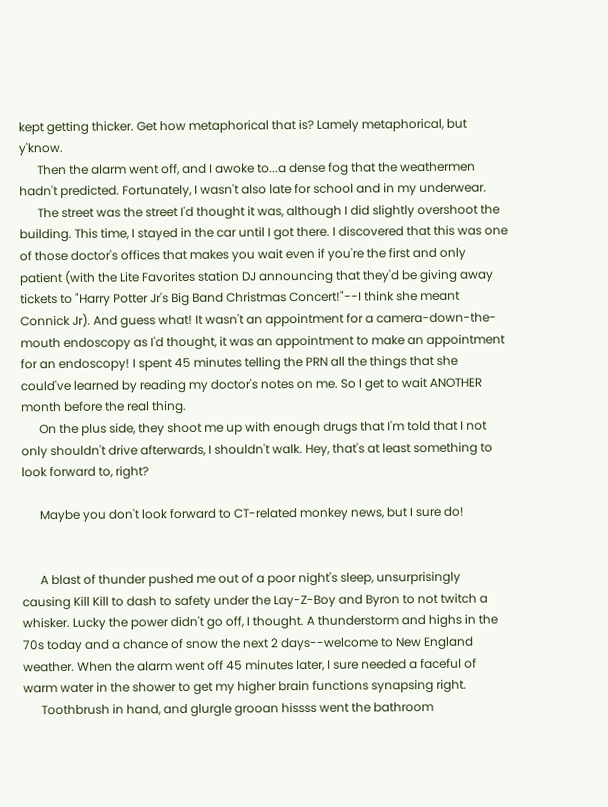kept getting thicker. Get how metaphorical that is? Lamely metaphorical, but y'know.
      Then the alarm went off, and I awoke to...a dense fog that the weathermen hadn't predicted. Fortunately, I wasn't also late for school and in my underwear.
      The street was the street I'd thought it was, although I did slightly overshoot the building. This time, I stayed in the car until I got there. I discovered that this was one of those doctor's offices that makes you wait even if you're the first and only patient (with the Lite Favorites station DJ announcing that they'd be giving away tickets to "Harry Potter Jr's Big Band Christmas Concert!"--I think she meant Connick Jr). And guess what! It wasn't an appointment for a camera-down-the-mouth endoscopy as I'd thought, it was an appointment to make an appointment for an endoscopy! I spent 45 minutes telling the PRN all the things that she could've learned by reading my doctor's notes on me. So I get to wait ANOTHER month before the real thing.
      On the plus side, they shoot me up with enough drugs that I'm told that I not only shouldn't drive afterwards, I shouldn't walk. Hey, that's at least something to look forward to, right?

      Maybe you don't look forward to CT-related monkey news, but I sure do!


      A blast of thunder pushed me out of a poor night's sleep, unsurprisingly causing Kill Kill to dash to safety under the Lay-Z-Boy and Byron to not twitch a whisker. Lucky the power didn't go off, I thought. A thunderstorm and highs in the 70s today and a chance of snow the next 2 days--welcome to New England weather. When the alarm went off 45 minutes later, I sure needed a faceful of warm water in the shower to get my higher brain functions synapsing right.
      Toothbrush in hand, and glurgle grooan hissss went the bathroom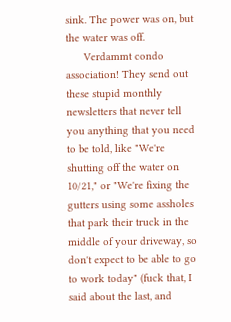sink. The power was on, but the water was off.
      Verdammt condo association! They send out these stupid monthly newsletters that never tell you anything that you need to be told, like "We're shutting off the water on 10/21," or "We're fixing the gutters using some assholes that park their truck in the middle of your driveway, so don't expect to be able to go to work today" (fuck that, I said about the last, and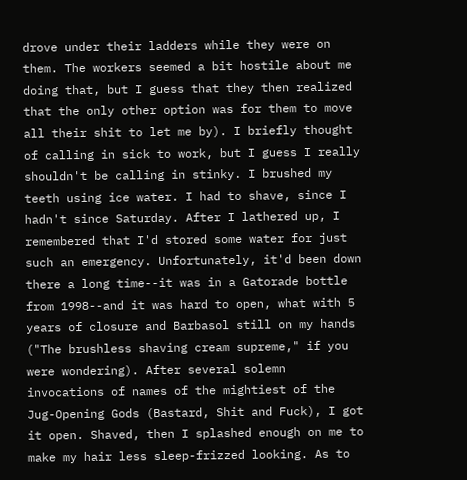drove under their ladders while they were on them. The workers seemed a bit hostile about me doing that, but I guess that they then realized that the only other option was for them to move all their shit to let me by). I briefly thought of calling in sick to work, but I guess I really shouldn't be calling in stinky. I brushed my teeth using ice water. I had to shave, since I hadn't since Saturday. After I lathered up, I remembered that I'd stored some water for just such an emergency. Unfortunately, it'd been down there a long time--it was in a Gatorade bottle from 1998--and it was hard to open, what with 5 years of closure and Barbasol still on my hands ("The brushless shaving cream supreme," if you were wondering). After several solemn invocations of names of the mightiest of the Jug-Opening Gods (Bastard, Shit and Fuck), I got it open. Shaved, then I splashed enough on me to make my hair less sleep-frizzed looking. As to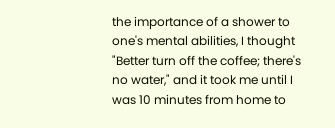the importance of a shower to one's mental abilities, I thought "Better turn off the coffee; there's no water," and it took me until I was 10 minutes from home to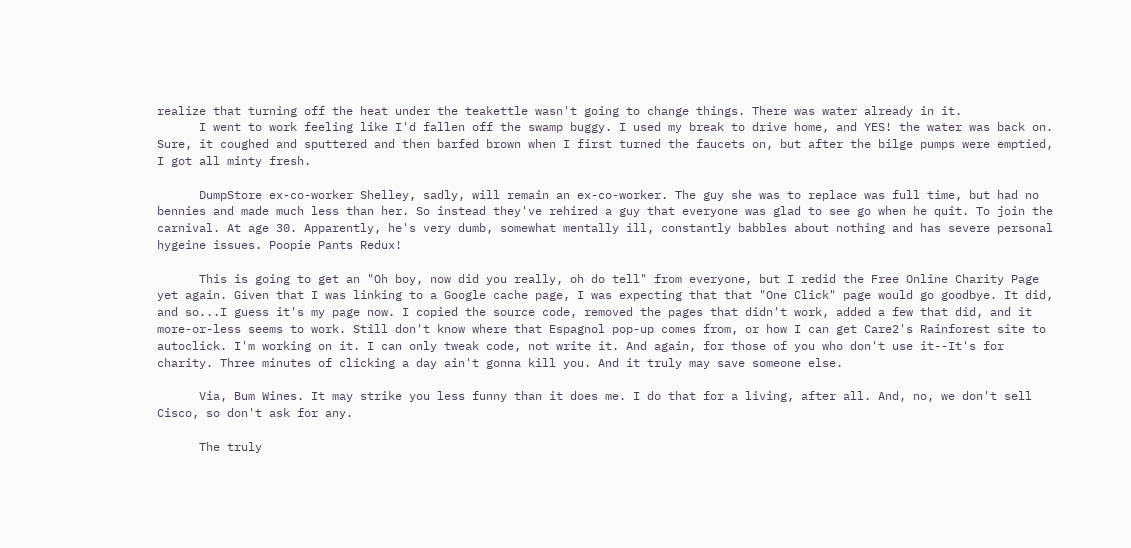realize that turning off the heat under the teakettle wasn't going to change things. There was water already in it.
      I went to work feeling like I'd fallen off the swamp buggy. I used my break to drive home, and YES! the water was back on. Sure, it coughed and sputtered and then barfed brown when I first turned the faucets on, but after the bilge pumps were emptied, I got all minty fresh.

      DumpStore ex-co-worker Shelley, sadly, will remain an ex-co-worker. The guy she was to replace was full time, but had no bennies and made much less than her. So instead they've rehired a guy that everyone was glad to see go when he quit. To join the carnival. At age 30. Apparently, he's very dumb, somewhat mentally ill, constantly babbles about nothing and has severe personal hygeine issues. Poopie Pants Redux!

      This is going to get an "Oh boy, now did you really, oh do tell" from everyone, but I redid the Free Online Charity Page yet again. Given that I was linking to a Google cache page, I was expecting that that "One Click" page would go goodbye. It did, and so...I guess it's my page now. I copied the source code, removed the pages that didn't work, added a few that did, and it more-or-less seems to work. Still don't know where that Espagnol pop-up comes from, or how I can get Care2's Rainforest site to autoclick. I'm working on it. I can only tweak code, not write it. And again, for those of you who don't use it--It's for charity. Three minutes of clicking a day ain't gonna kill you. And it truly may save someone else.

      Via, Bum Wines. It may strike you less funny than it does me. I do that for a living, after all. And, no, we don't sell Cisco, so don't ask for any.

      The truly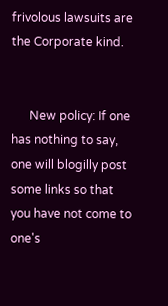frivolous lawsuits are the Corporate kind.


      New policy: If one has nothing to say, one will blogilly post some links so that you have not come to one's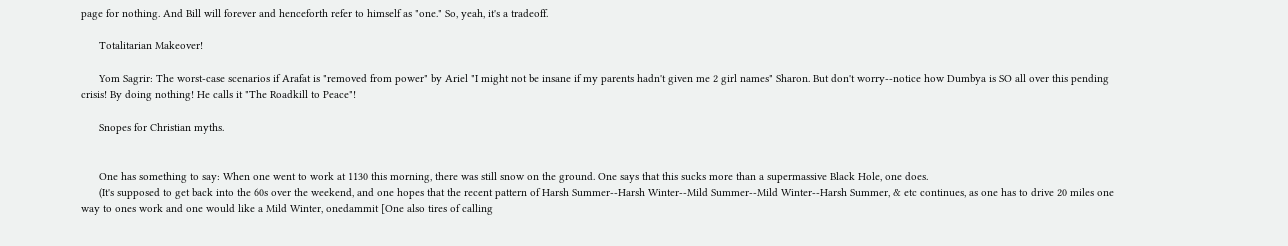page for nothing. And Bill will forever and henceforth refer to himself as "one." So, yeah, it's a tradeoff.

      Totalitarian Makeover!

      Yom Sagrir: The worst-case scenarios if Arafat is "removed from power" by Ariel "I might not be insane if my parents hadn't given me 2 girl names" Sharon. But don't worry--notice how Dumbya is SO all over this pending crisis! By doing nothing! He calls it "The Roadkill to Peace"!

      Snopes for Christian myths.


      One has something to say: When one went to work at 1130 this morning, there was still snow on the ground. One says that this sucks more than a supermassive Black Hole, one does.
      (It's supposed to get back into the 60s over the weekend, and one hopes that the recent pattern of Harsh Summer--Harsh Winter--Mild Summer--Mild Winter--Harsh Summer, & etc continues, as one has to drive 20 miles one way to ones work and one would like a Mild Winter, onedammit [One also tires of calling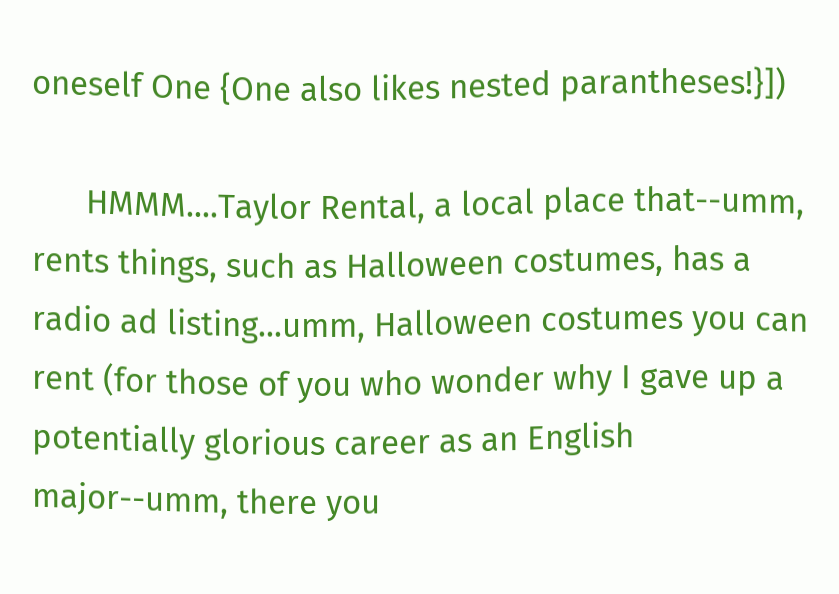oneself One {One also likes nested parantheses!}])

      HMMM....Taylor Rental, a local place that--umm, rents things, such as Halloween costumes, has a radio ad listing...umm, Halloween costumes you can rent (for those of you who wonder why I gave up a potentially glorious career as an English major--umm, there you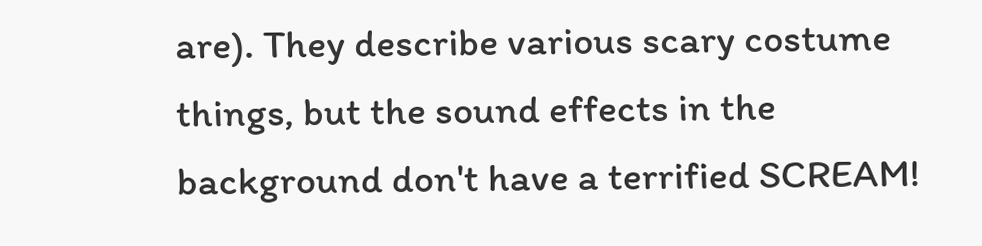are). They describe various scary costume things, but the sound effects in the background don't have a terrified SCREAM!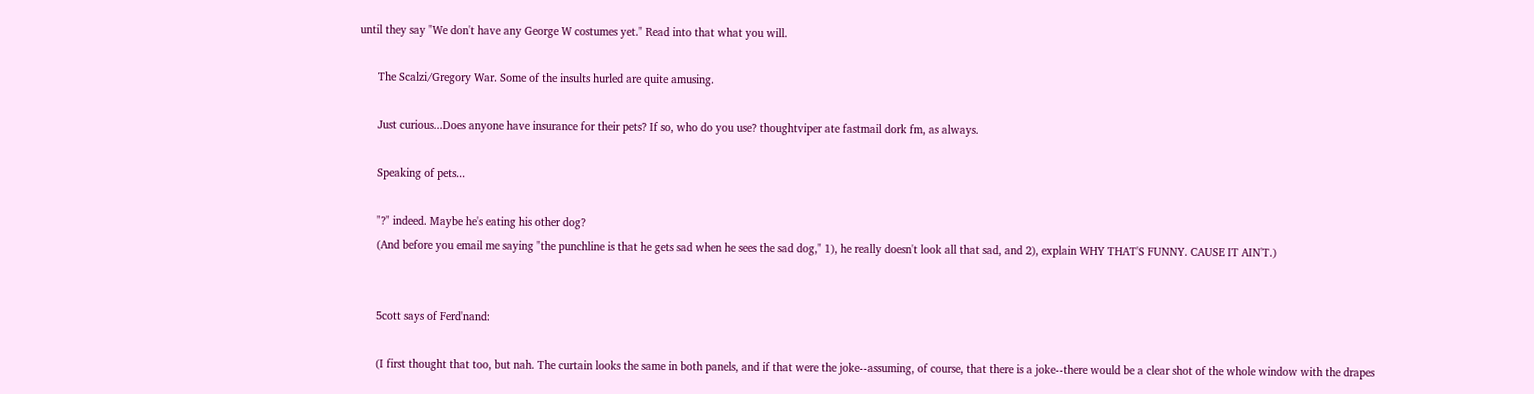until they say "We don't have any George W costumes yet." Read into that what you will.

      The Scalzi/Gregory War. Some of the insults hurled are quite amusing.

      Just curious...Does anyone have insurance for their pets? If so, who do you use? thoughtviper ate fastmail dork fm, as always.

      Speaking of pets...

      "?" indeed. Maybe he's eating his other dog?
      (And before you email me saying "the punchline is that he gets sad when he sees the sad dog," 1), he really doesn't look all that sad, and 2), explain WHY THAT'S FUNNY. CAUSE IT AIN'T.)


      5cott says of Ferd'nand:

      (I first thought that too, but nah. The curtain looks the same in both panels, and if that were the joke--assuming, of course, that there is a joke--there would be a clear shot of the whole window with the drapes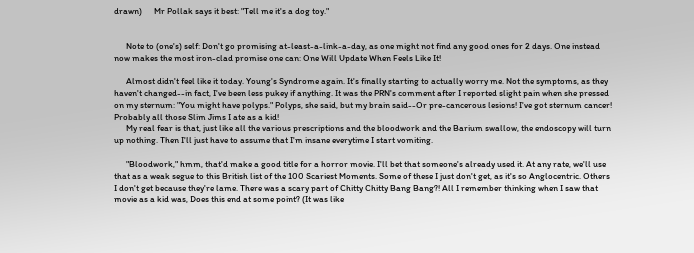drawn)      Mr Pollak says it best: "Tell me it's a dog toy."


      Note to (one's) self: Don't go promising at-least-a-link-a-day, as one might not find any good ones for 2 days. One instead now makes the most iron-clad promise one can: One Will Update When Feels Like It!

      Almost didn't feel like it today. Young's Syndrome again. It's finally starting to actually worry me. Not the symptoms, as they haven't changed--in fact, I've been less pukey if anything. It was the PRN's comment after I reported slight pain when she pressed on my sternum: "You might have polyps." Polyps, she said, but my brain said--Or pre-cancerous lesions! I've got sternum cancer! Probably all those Slim Jims I ate as a kid!
      My real fear is that, just like all the various prescriptions and the bloodwork and the Barium swallow, the endoscopy will turn up nothing. Then I'll just have to assume that I'm insane everytime I start vomiting.

      "Bloodwork," hmm, that'd make a good title for a horror movie. I'll bet that someone's already used it. At any rate, we'll use that as a weak segue to this British list of the 100 Scariest Moments. Some of these I just don't get, as it's so Anglocentric. Others I don't get because they're lame. There was a scary part of Chitty Chitty Bang Bang?! All I remember thinking when I saw that movie as a kid was, Does this end at some point? (It was like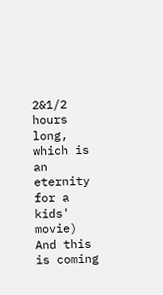2&1/2 hours long, which is an eternity for a kids' movie) And this is coming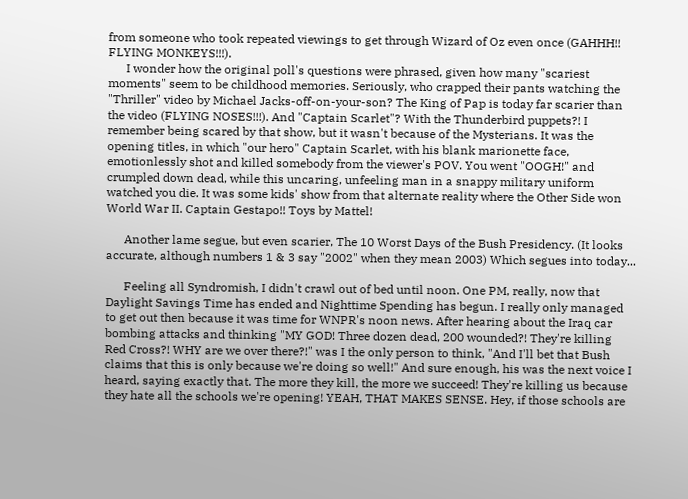from someone who took repeated viewings to get through Wizard of Oz even once (GAHHH!! FLYING MONKEYS!!!).
      I wonder how the original poll's questions were phrased, given how many "scariest moments" seem to be childhood memories. Seriously, who crapped their pants watching the "Thriller" video by Michael Jacks-off-on-your-son? The King of Pap is today far scarier than the video (FLYING NOSES!!!). And "Captain Scarlet"? With the Thunderbird puppets?! I remember being scared by that show, but it wasn't because of the Mysterians. It was the opening titles, in which "our hero" Captain Scarlet, with his blank marionette face, emotionlessly shot and killed somebody from the viewer's POV. You went "OOGH!" and crumpled down dead, while this uncaring, unfeeling man in a snappy military uniform watched you die. It was some kids' show from that alternate reality where the Other Side won World War II. Captain Gestapo!! Toys by Mattel!

      Another lame segue, but even scarier, The 10 Worst Days of the Bush Presidency. (It looks accurate, although numbers 1 & 3 say "2002" when they mean 2003) Which segues into today...

      Feeling all Syndromish, I didn't crawl out of bed until noon. One PM, really, now that Daylight Savings Time has ended and Nighttime Spending has begun. I really only managed to get out then because it was time for WNPR's noon news. After hearing about the Iraq car bombing attacks and thinking "MY GOD! Three dozen dead, 200 wounded?! They're killing Red Cross?! WHY are we over there?!" was I the only person to think, "And I'll bet that Bush claims that this is only because we're doing so well!" And sure enough, his was the next voice I heard, saying exactly that. The more they kill, the more we succeed! They're killing us because they hate all the schools we're opening! YEAH, THAT MAKES SENSE. Hey, if those schools are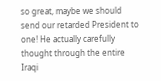so great, maybe we should send our retarded President to one! He actually carefully thought through the entire Iraqi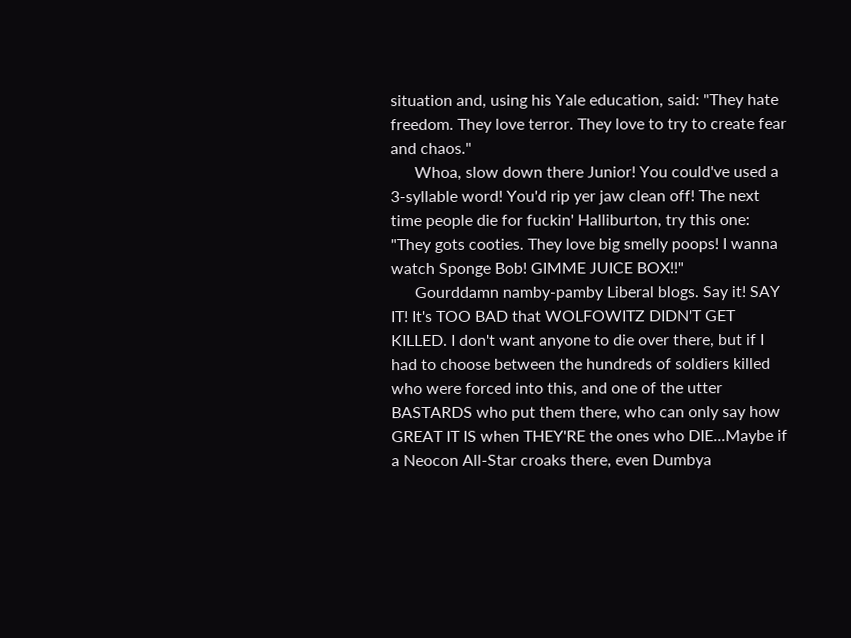situation and, using his Yale education, said: "They hate freedom. They love terror. They love to try to create fear and chaos."
      Whoa, slow down there Junior! You could've used a 3-syllable word! You'd rip yer jaw clean off! The next time people die for fuckin' Halliburton, try this one: "They gots cooties. They love big smelly poops! I wanna watch Sponge Bob! GIMME JUICE BOX!!"
      Gourddamn namby-pamby Liberal blogs. Say it! SAY IT! It's TOO BAD that WOLFOWITZ DIDN'T GET KILLED. I don't want anyone to die over there, but if I had to choose between the hundreds of soldiers killed who were forced into this, and one of the utter BASTARDS who put them there, who can only say how GREAT IT IS when THEY'RE the ones who DIE...Maybe if a Neocon All-Star croaks there, even Dumbya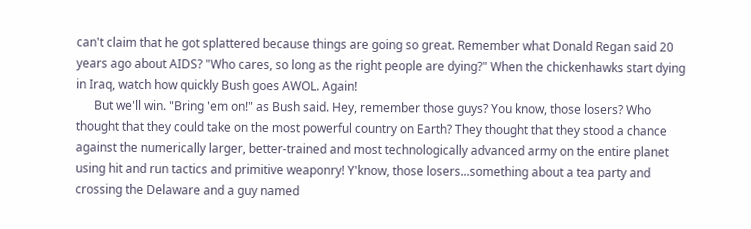can't claim that he got splattered because things are going so great. Remember what Donald Regan said 20 years ago about AIDS? "Who cares, so long as the right people are dying?" When the chickenhawks start dying in Iraq, watch how quickly Bush goes AWOL. Again!
      But we'll win. "Bring 'em on!" as Bush said. Hey, remember those guys? You know, those losers? Who thought that they could take on the most powerful country on Earth? They thought that they stood a chance against the numerically larger, better-trained and most technologically advanced army on the entire planet using hit and run tactics and primitive weaponry! Y'know, those losers...something about a tea party and crossing the Delaware and a guy named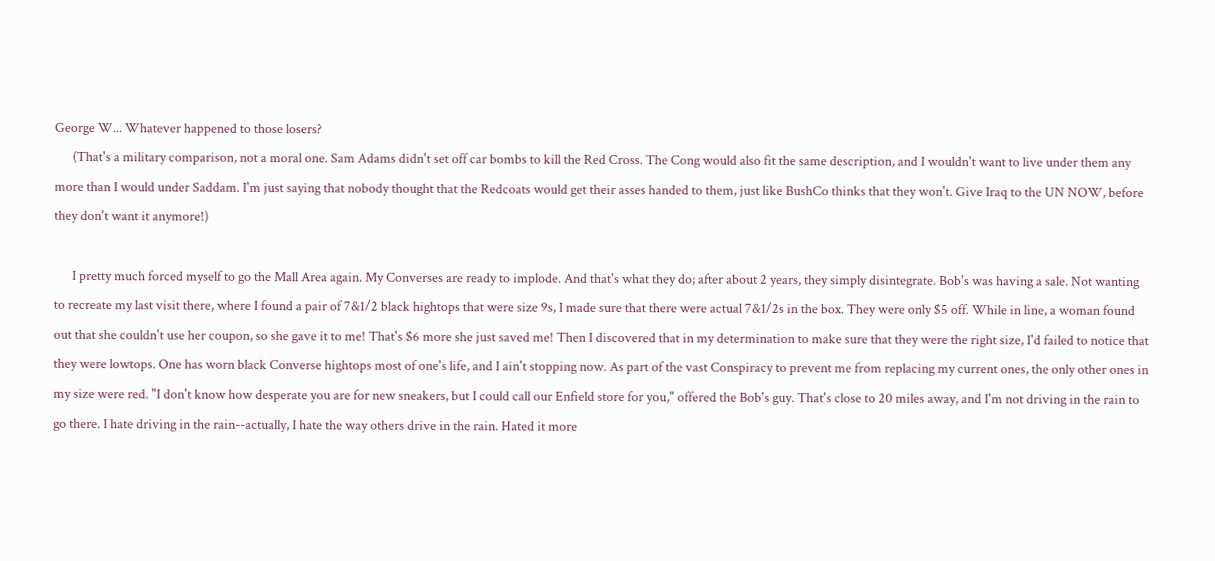George W... Whatever happened to those losers?
      (That's a military comparison, not a moral one. Sam Adams didn't set off car bombs to kill the Red Cross. The Cong would also fit the same description, and I wouldn't want to live under them any more than I would under Saddam. I'm just saying that nobody thought that the Redcoats would get their asses handed to them, just like BushCo thinks that they won't. Give Iraq to the UN NOW, before they don't want it anymore!)

      I pretty much forced myself to go the Mall Area again. My Converses are ready to implode. And that's what they do; after about 2 years, they simply disintegrate. Bob's was having a sale. Not wanting to recreate my last visit there, where I found a pair of 7&1/2 black hightops that were size 9s, I made sure that there were actual 7&1/2s in the box. They were only $5 off. While in line, a woman found out that she couldn't use her coupon, so she gave it to me! That's $6 more she just saved me! Then I discovered that in my determination to make sure that they were the right size, I'd failed to notice that they were lowtops. One has worn black Converse hightops most of one's life, and I ain't stopping now. As part of the vast Conspiracy to prevent me from replacing my current ones, the only other ones in my size were red. "I don't know how desperate you are for new sneakers, but I could call our Enfield store for you," offered the Bob's guy. That's close to 20 miles away, and I'm not driving in the rain to go there. I hate driving in the rain--actually, I hate the way others drive in the rain. Hated it more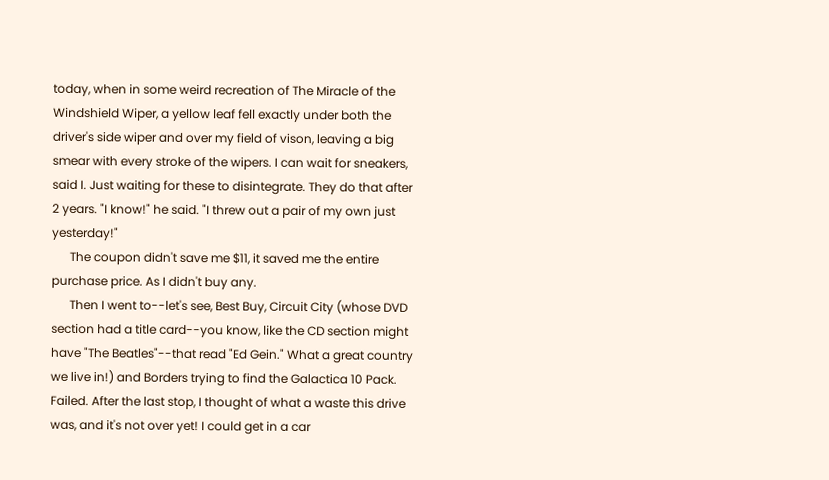today, when in some weird recreation of The Miracle of the Windshield Wiper, a yellow leaf fell exactly under both the driver's side wiper and over my field of vison, leaving a big smear with every stroke of the wipers. I can wait for sneakers, said I. Just waiting for these to disintegrate. They do that after 2 years. "I know!" he said. "I threw out a pair of my own just yesterday!"
      The coupon didn't save me $11, it saved me the entire purchase price. As I didn't buy any.
      Then I went to--let's see, Best Buy, Circuit City (whose DVD section had a title card--you know, like the CD section might have "The Beatles"--that read "Ed Gein." What a great country we live in!) and Borders trying to find the Galactica 10 Pack. Failed. After the last stop, I thought of what a waste this drive was, and it's not over yet! I could get in a car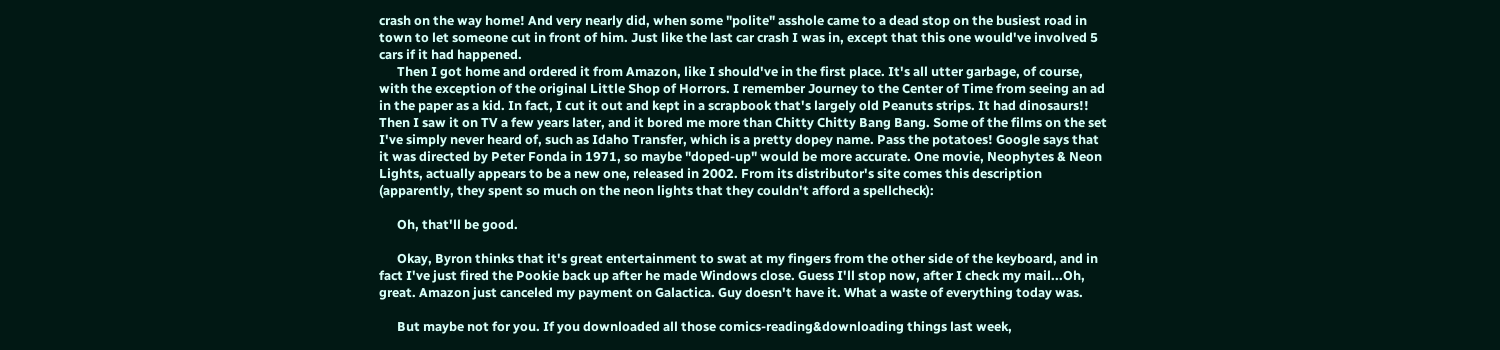crash on the way home! And very nearly did, when some "polite" asshole came to a dead stop on the busiest road in town to let someone cut in front of him. Just like the last car crash I was in, except that this one would've involved 5 cars if it had happened.
      Then I got home and ordered it from Amazon, like I should've in the first place. It's all utter garbage, of course, with the exception of the original Little Shop of Horrors. I remember Journey to the Center of Time from seeing an ad in the paper as a kid. In fact, I cut it out and kept in a scrapbook that's largely old Peanuts strips. It had dinosaurs!! Then I saw it on TV a few years later, and it bored me more than Chitty Chitty Bang Bang. Some of the films on the set I've simply never heard of, such as Idaho Transfer, which is a pretty dopey name. Pass the potatoes! Google says that it was directed by Peter Fonda in 1971, so maybe "doped-up" would be more accurate. One movie, Neophytes & Neon Lights, actually appears to be a new one, released in 2002. From its distributor's site comes this description (apparently, they spent so much on the neon lights that they couldn't afford a spellcheck):

      Oh, that'll be good.

      Okay, Byron thinks that it's great entertainment to swat at my fingers from the other side of the keyboard, and in fact I've just fired the Pookie back up after he made Windows close. Guess I'll stop now, after I check my mail...Oh, great. Amazon just canceled my payment on Galactica. Guy doesn't have it. What a waste of everything today was.

      But maybe not for you. If you downloaded all those comics-reading&downloading things last week,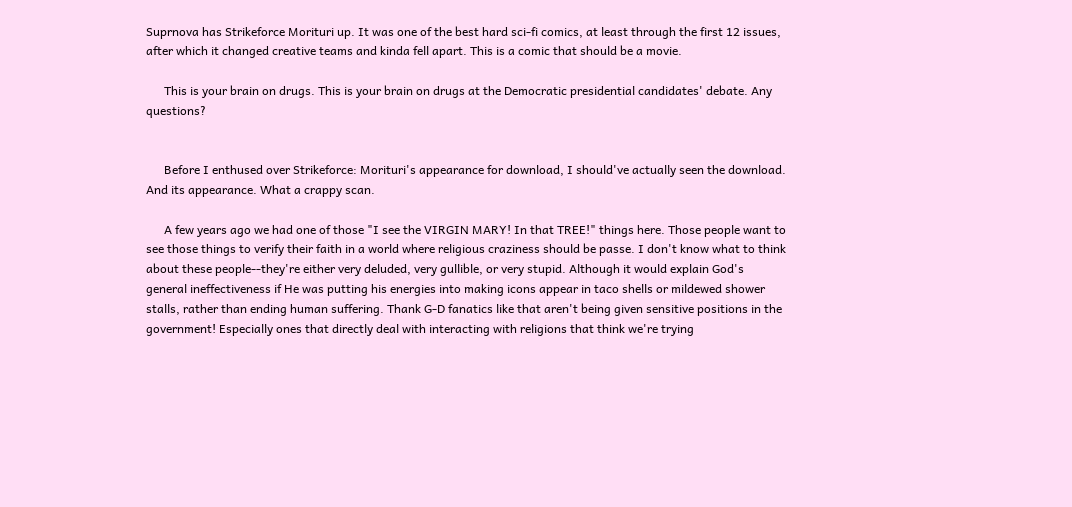Suprnova has Strikeforce Morituri up. It was one of the best hard sci-fi comics, at least through the first 12 issues, after which it changed creative teams and kinda fell apart. This is a comic that should be a movie.

      This is your brain on drugs. This is your brain on drugs at the Democratic presidential candidates' debate. Any questions?


      Before I enthused over Strikeforce: Morituri's appearance for download, I should've actually seen the download. And its appearance. What a crappy scan.

      A few years ago we had one of those "I see the VIRGIN MARY! In that TREE!" things here. Those people want to see those things to verify their faith in a world where religious craziness should be passe. I don't know what to think about these people--they're either very deluded, very gullible, or very stupid. Although it would explain God's general ineffectiveness if He was putting his energies into making icons appear in taco shells or mildewed shower stalls, rather than ending human suffering. Thank G-D fanatics like that aren't being given sensitive positions in the government! Especially ones that directly deal with interacting with religions that think we're trying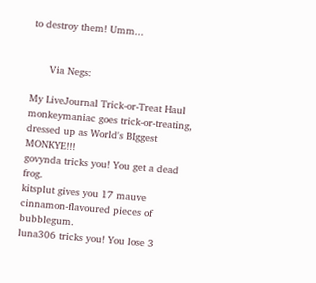to destroy them! Umm...


      Via Negs:

My LiveJournal Trick-or-Treat Haul
monkeymaniac goes trick-or-treating, dressed up as World's BIggest MONKYE!!!
govynda tricks you! You get a dead frog.
kitsplut gives you 17 mauve cinnamon-flavoured pieces of bubblegum.
luna306 tricks you! You lose 3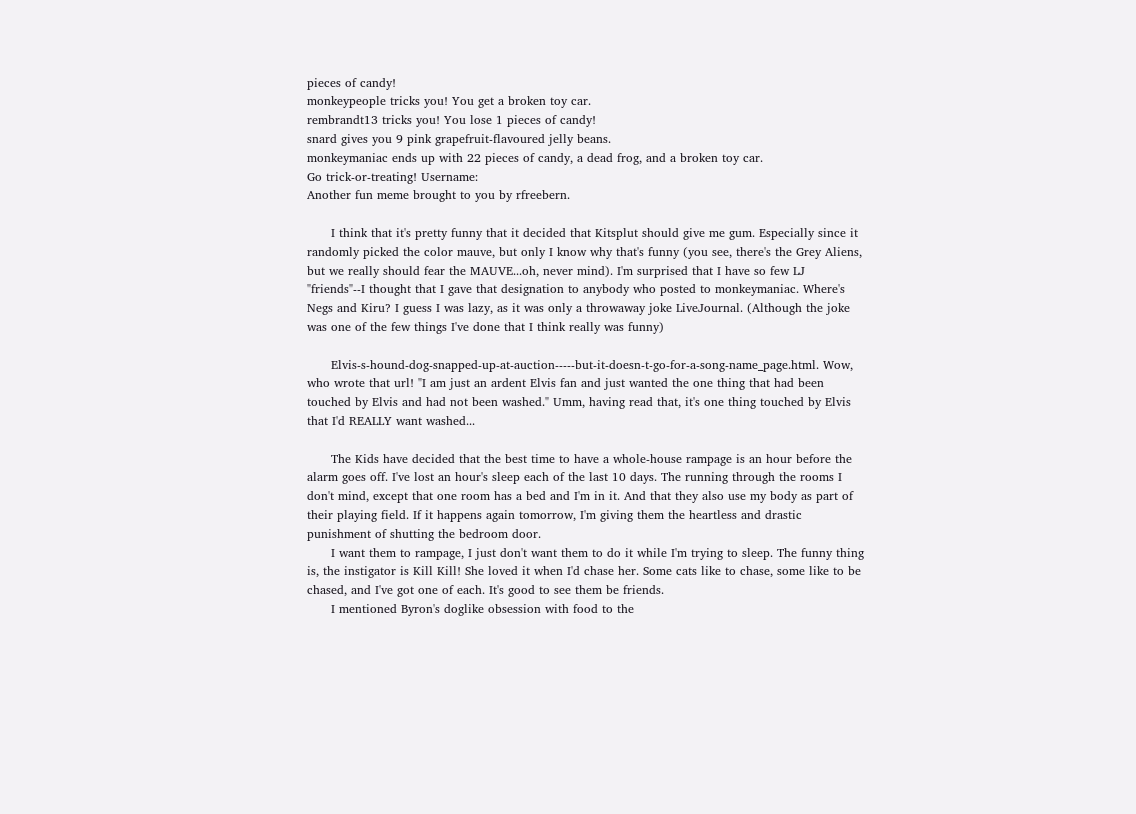pieces of candy!
monkeypeople tricks you! You get a broken toy car.
rembrandt13 tricks you! You lose 1 pieces of candy!
snard gives you 9 pink grapefruit-flavoured jelly beans.
monkeymaniac ends up with 22 pieces of candy, a dead frog, and a broken toy car.
Go trick-or-treating! Username:
Another fun meme brought to you by rfreebern.

      I think that it's pretty funny that it decided that Kitsplut should give me gum. Especially since it randomly picked the color mauve, but only I know why that's funny (you see, there's the Grey Aliens, but we really should fear the MAUVE...oh, never mind). I'm surprised that I have so few LJ "friends"--I thought that I gave that designation to anybody who posted to monkeymaniac. Where's Negs and Kiru? I guess I was lazy, as it was only a throwaway joke LiveJournal. (Although the joke was one of the few things I've done that I think really was funny)

      Elvis-s-hound-dog-snapped-up-at-auction-----but-it-doesn-t-go-for-a-song-name_page.html. Wow, who wrote that url! "I am just an ardent Elvis fan and just wanted the one thing that had been touched by Elvis and had not been washed." Umm, having read that, it's one thing touched by Elvis that I'd REALLY want washed...

      The Kids have decided that the best time to have a whole-house rampage is an hour before the alarm goes off. I've lost an hour's sleep each of the last 10 days. The running through the rooms I don't mind, except that one room has a bed and I'm in it. And that they also use my body as part of their playing field. If it happens again tomorrow, I'm giving them the heartless and drastic punishment of shutting the bedroom door.
      I want them to rampage, I just don't want them to do it while I'm trying to sleep. The funny thing is, the instigator is Kill Kill! She loved it when I'd chase her. Some cats like to chase, some like to be chased, and I've got one of each. It's good to see them be friends.
      I mentioned Byron's doglike obsession with food to the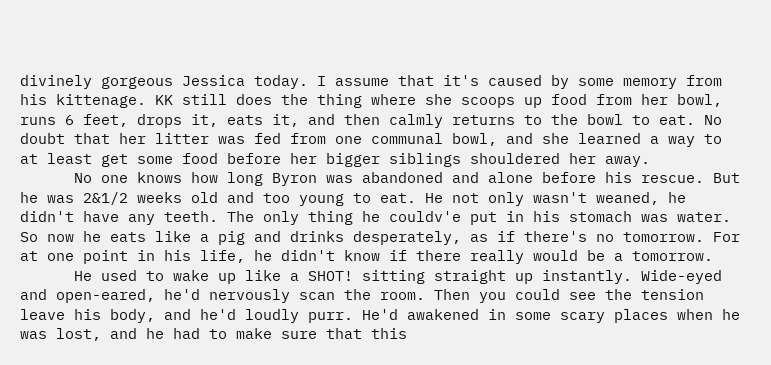divinely gorgeous Jessica today. I assume that it's caused by some memory from his kittenage. KK still does the thing where she scoops up food from her bowl, runs 6 feet, drops it, eats it, and then calmly returns to the bowl to eat. No doubt that her litter was fed from one communal bowl, and she learned a way to at least get some food before her bigger siblings shouldered her away.
      No one knows how long Byron was abandoned and alone before his rescue. But he was 2&1/2 weeks old and too young to eat. He not only wasn't weaned, he didn't have any teeth. The only thing he couldv'e put in his stomach was water. So now he eats like a pig and drinks desperately, as if there's no tomorrow. For at one point in his life, he didn't know if there really would be a tomorrow.
      He used to wake up like a SHOT! sitting straight up instantly. Wide-eyed and open-eared, he'd nervously scan the room. Then you could see the tension leave his body, and he'd loudly purr. He'd awakened in some scary places when he was lost, and he had to make sure that this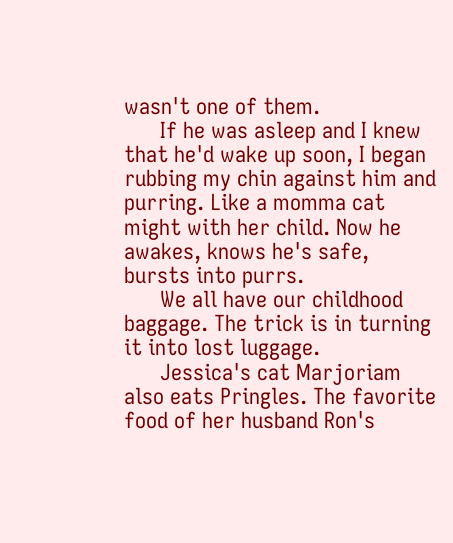wasn't one of them.
      If he was asleep and I knew that he'd wake up soon, I began rubbing my chin against him and purring. Like a momma cat might with her child. Now he awakes, knows he's safe, bursts into purrs.
      We all have our childhood baggage. The trick is in turning it into lost luggage.
      Jessica's cat Marjoriam also eats Pringles. The favorite food of her husband Ron's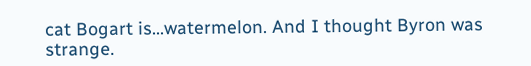cat Bogart is...watermelon. And I thought Byron was strange.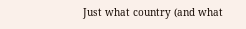Just what country (and what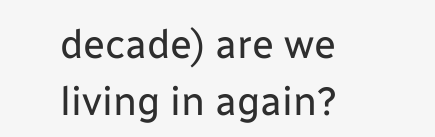decade) are we living in again?